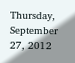Thursday, September 27, 2012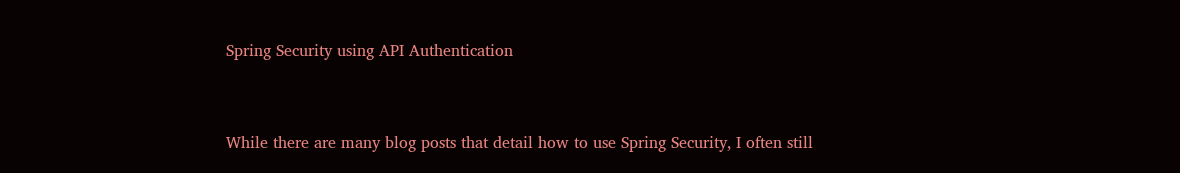Spring Security using API Authentication


While there are many blog posts that detail how to use Spring Security, I often still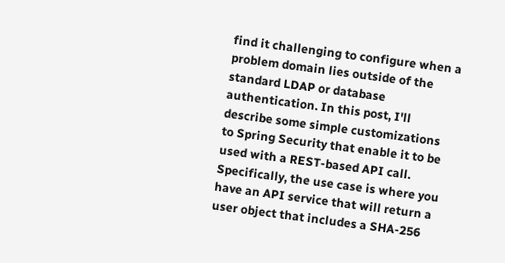find it challenging to configure when a problem domain lies outside of the standard LDAP or database authentication. In this post, I'll describe some simple customizations to Spring Security that enable it to be used with a REST-based API call. Specifically, the use case is where you have an API service that will return a user object that includes a SHA-256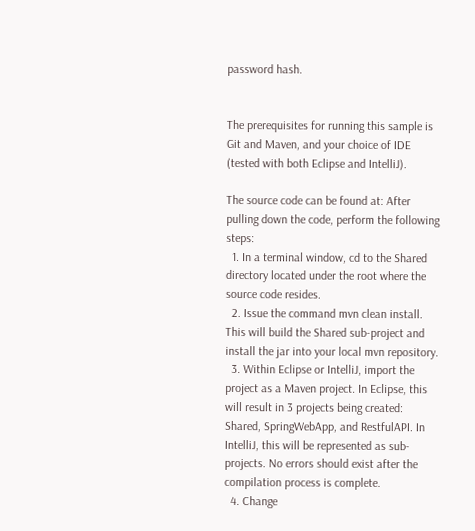password hash.


The prerequisites for running this sample is Git and Maven, and your choice of IDE (tested with both Eclipse and IntelliJ).

The source code can be found at: After pulling down the code, perform the following steps:
  1. In a terminal window, cd to the Shared directory located under the root where the source code resides.
  2. Issue the command mvn clean install. This will build the Shared sub-project and install the jar into your local mvn repository.
  3. Within Eclipse or IntelliJ, import the project as a Maven project. In Eclipse, this will result in 3 projects being created: Shared, SpringWebApp, and RestfulAPI. In IntelliJ, this will be represented as sub-projects. No errors should exist after the compilation process is complete.
  4. Change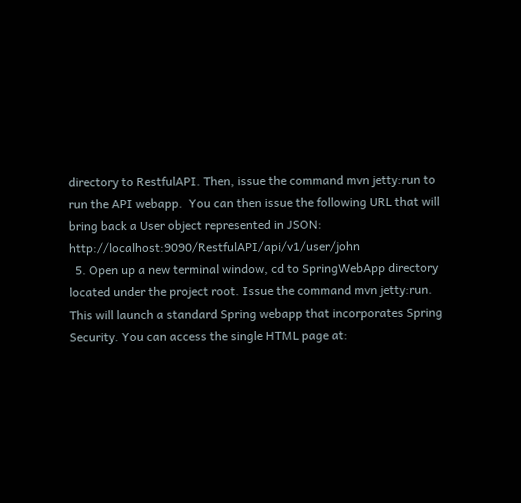directory to RestfulAPI. Then, issue the command mvn jetty:run to run the API webapp.  You can then issue the following URL that will bring back a User object represented in JSON: http://localhost:9090/RestfulAPI/api/v1/user/john
  5. Open up a new terminal window, cd to SpringWebApp directory located under the project root. Issue the command mvn jetty:run. This will launch a standard Spring webapp that incorporates Spring Security. You can access the single HTML page at: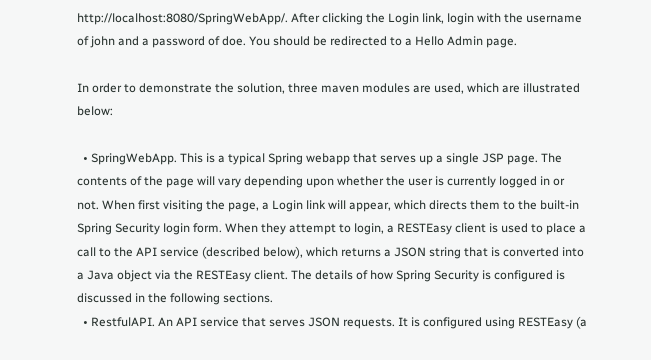http://localhost:8080/SpringWebApp/. After clicking the Login link, login with the username of john and a password of doe. You should be redirected to a Hello Admin page.

In order to demonstrate the solution, three maven modules are used, which are illustrated below:

  • SpringWebApp. This is a typical Spring webapp that serves up a single JSP page. The contents of the page will vary depending upon whether the user is currently logged in or not. When first visiting the page, a Login link will appear, which directs them to the built-in Spring Security login form. When they attempt to login, a RESTEasy client is used to place a call to the API service (described below), which returns a JSON string that is converted into a Java object via the RESTEasy client. The details of how Spring Security is configured is discussed in the following sections.
  • RestfulAPI. An API service that serves JSON requests. It is configured using RESTEasy (a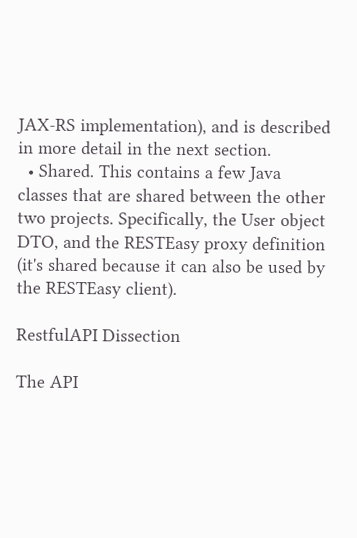JAX-RS implementation), and is described in more detail in the next section.
  • Shared. This contains a few Java classes that are shared between the other two projects. Specifically, the User object DTO, and the RESTEasy proxy definition (it's shared because it can also be used by the RESTEasy client).

RestfulAPI Dissection

The API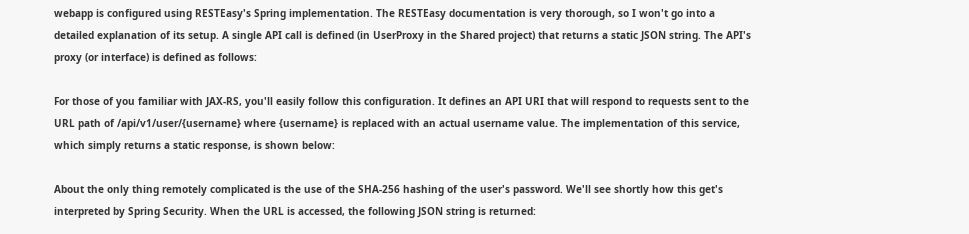webapp is configured using RESTEasy's Spring implementation. The RESTEasy documentation is very thorough, so I won't go into a detailed explanation of its setup. A single API call is defined (in UserProxy in the Shared project) that returns a static JSON string. The API's proxy (or interface) is defined as follows:

For those of you familiar with JAX-RS, you'll easily follow this configuration. It defines an API URI that will respond to requests sent to the URL path of /api/v1/user/{username} where {username} is replaced with an actual username value. The implementation of this service, which simply returns a static response, is shown below:

About the only thing remotely complicated is the use of the SHA-256 hashing of the user's password. We'll see shortly how this get's interpreted by Spring Security. When the URL is accessed, the following JSON string is returned: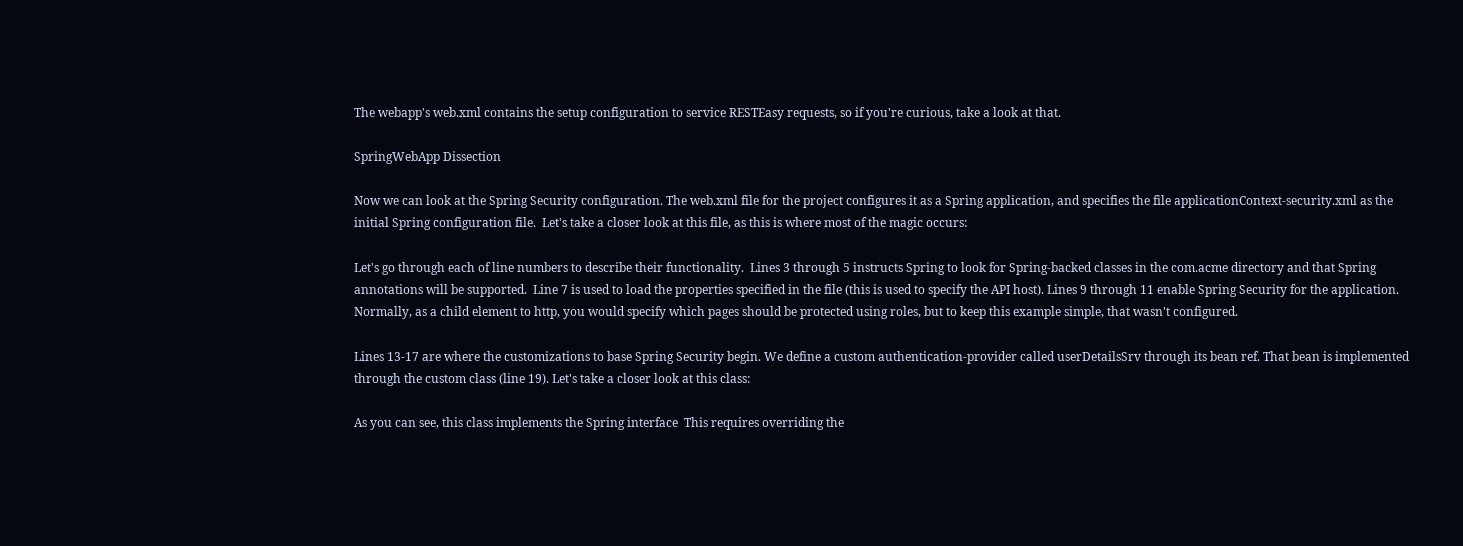The webapp's web.xml contains the setup configuration to service RESTEasy requests, so if you're curious, take a look at that.

SpringWebApp Dissection

Now we can look at the Spring Security configuration. The web.xml file for the project configures it as a Spring application, and specifies the file applicationContext-security.xml as the initial Spring configuration file.  Let's take a closer look at this file, as this is where most of the magic occurs:

Let's go through each of line numbers to describe their functionality.  Lines 3 through 5 instructs Spring to look for Spring-backed classes in the com.acme directory and that Spring annotations will be supported.  Line 7 is used to load the properties specified in the file (this is used to specify the API host). Lines 9 through 11 enable Spring Security for the application. Normally, as a child element to http, you would specify which pages should be protected using roles, but to keep this example simple, that wasn't configured.

Lines 13-17 are where the customizations to base Spring Security begin. We define a custom authentication-provider called userDetailsSrv through its bean ref. That bean is implemented through the custom class (line 19). Let's take a closer look at this class:

As you can see, this class implements the Spring interface  This requires overriding the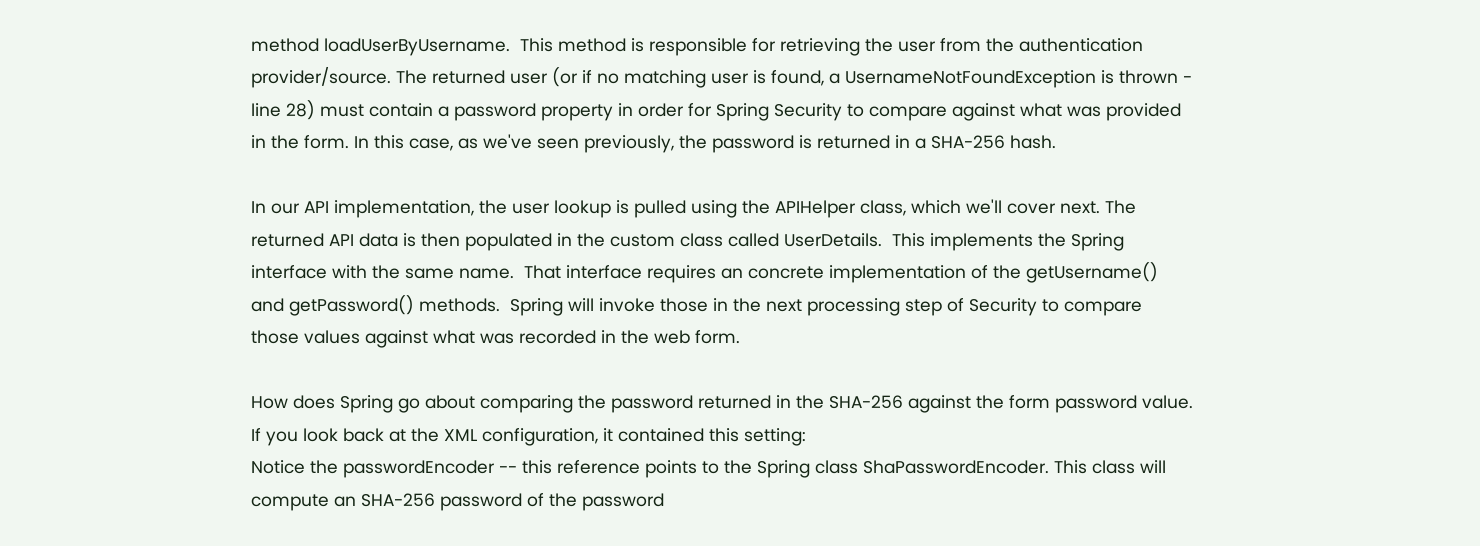method loadUserByUsername.  This method is responsible for retrieving the user from the authentication provider/source. The returned user (or if no matching user is found, a UsernameNotFoundException is thrown - line 28) must contain a password property in order for Spring Security to compare against what was provided in the form. In this case, as we've seen previously, the password is returned in a SHA-256 hash.

In our API implementation, the user lookup is pulled using the APIHelper class, which we'll cover next. The returned API data is then populated in the custom class called UserDetails.  This implements the Spring interface with the same name.  That interface requires an concrete implementation of the getUsername() and getPassword() methods.  Spring will invoke those in the next processing step of Security to compare those values against what was recorded in the web form.

How does Spring go about comparing the password returned in the SHA-256 against the form password value. If you look back at the XML configuration, it contained this setting:
Notice the passwordEncoder -- this reference points to the Spring class ShaPasswordEncoder. This class will compute an SHA-256 password of the password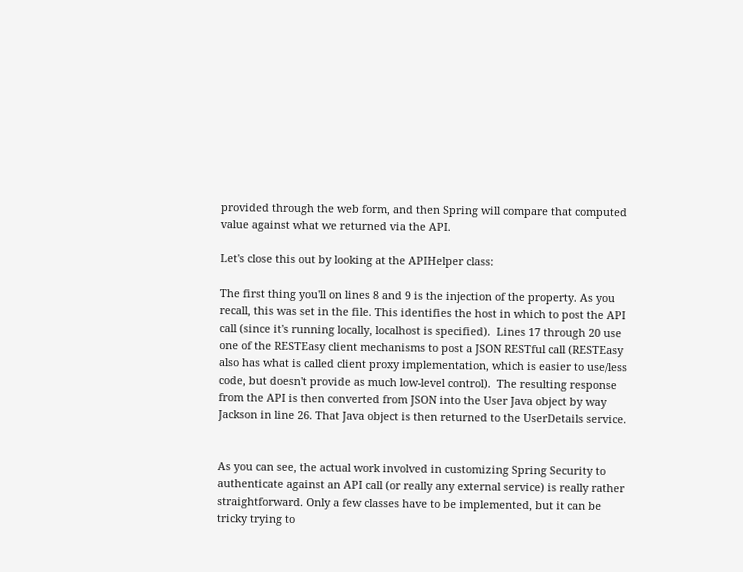provided through the web form, and then Spring will compare that computed value against what we returned via the API.

Let's close this out by looking at the APIHelper class:

The first thing you'll on lines 8 and 9 is the injection of the property. As you recall, this was set in the file. This identifies the host in which to post the API call (since it's running locally, localhost is specified).  Lines 17 through 20 use one of the RESTEasy client mechanisms to post a JSON RESTful call (RESTEasy also has what is called client proxy implementation, which is easier to use/less code, but doesn't provide as much low-level control).  The resulting response from the API is then converted from JSON into the User Java object by way Jackson in line 26. That Java object is then returned to the UserDetails service.


As you can see, the actual work involved in customizing Spring Security to authenticate against an API call (or really any external service) is really rather straightforward. Only a few classes have to be implemented, but it can be tricky trying to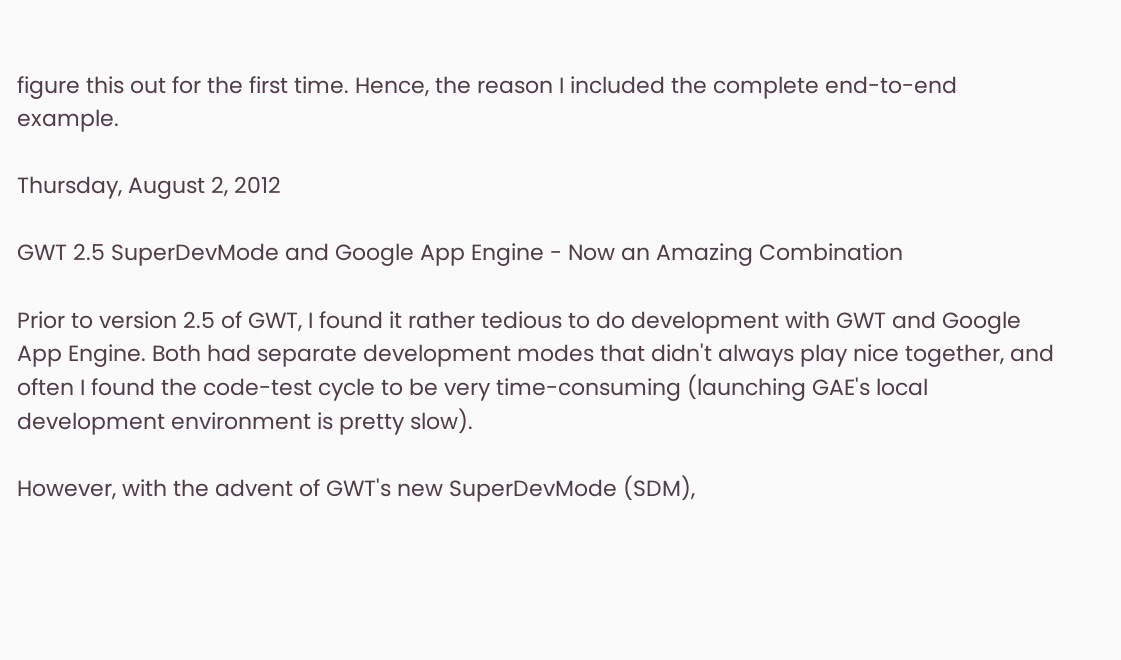figure this out for the first time. Hence, the reason I included the complete end-to-end example.

Thursday, August 2, 2012

GWT 2.5 SuperDevMode and Google App Engine - Now an Amazing Combination

Prior to version 2.5 of GWT, I found it rather tedious to do development with GWT and Google App Engine. Both had separate development modes that didn't always play nice together, and often I found the code-test cycle to be very time-consuming (launching GAE's local development environment is pretty slow).

However, with the advent of GWT's new SuperDevMode (SDM),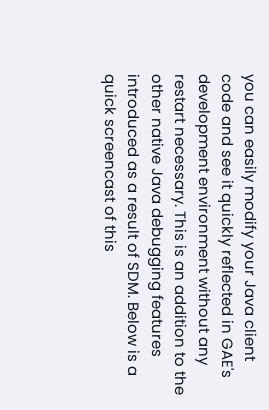you can easily modify your Java client code and see it quickly reflected in GAE's development environment without any restart necessary. This is an addition to the other native Java debugging features introduced as a result of SDM. Below is a quick screencast of this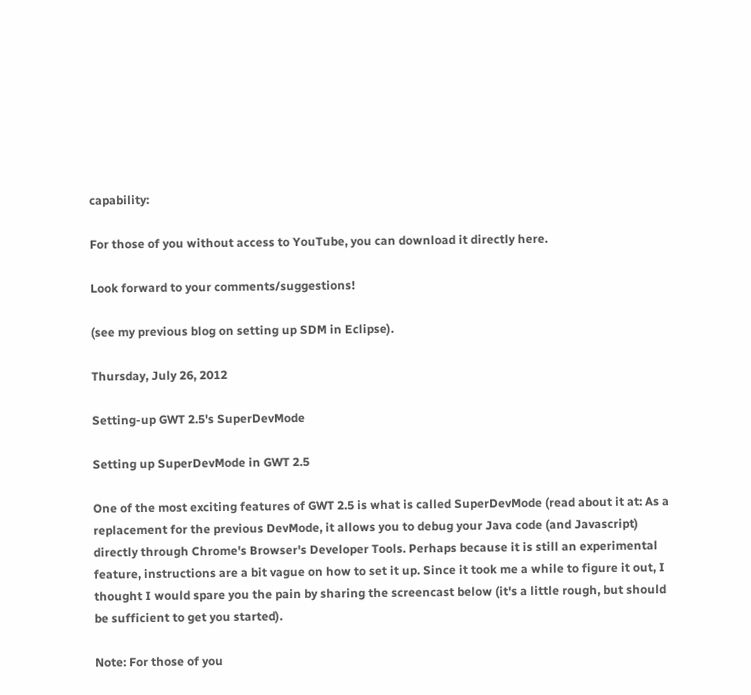capability:

For those of you without access to YouTube, you can download it directly here.

Look forward to your comments/suggestions!

(see my previous blog on setting up SDM in Eclipse).

Thursday, July 26, 2012

Setting-up GWT 2.5's SuperDevMode

Setting up SuperDevMode in GWT 2.5

One of the most exciting features of GWT 2.5 is what is called SuperDevMode (read about it at: As a replacement for the previous DevMode, it allows you to debug your Java code (and Javascript) directly through Chrome's Browser's Developer Tools. Perhaps because it is still an experimental feature, instructions are a bit vague on how to set it up. Since it took me a while to figure it out, I thought I would spare you the pain by sharing the screencast below (it's a little rough, but should be sufficient to get you started).

Note: For those of you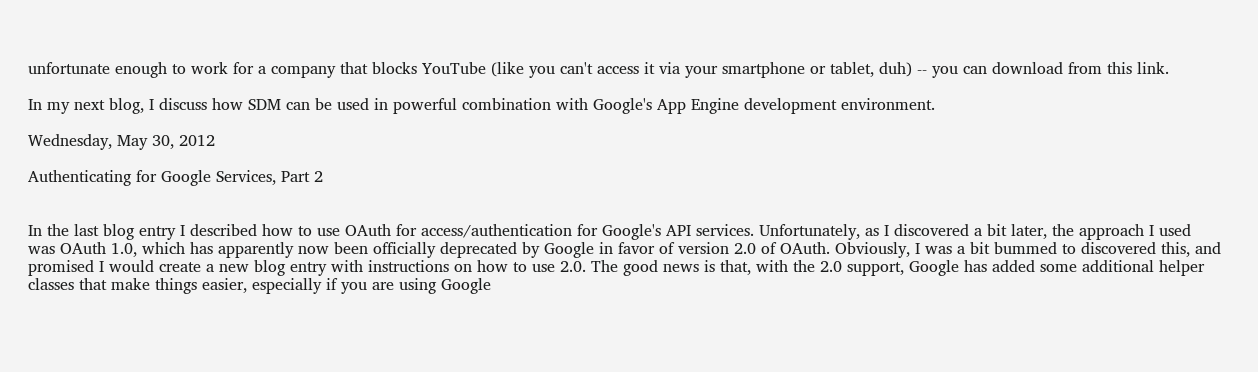unfortunate enough to work for a company that blocks YouTube (like you can't access it via your smartphone or tablet, duh) -- you can download from this link.

In my next blog, I discuss how SDM can be used in powerful combination with Google's App Engine development environment.

Wednesday, May 30, 2012

Authenticating for Google Services, Part 2


In the last blog entry I described how to use OAuth for access/authentication for Google's API services. Unfortunately, as I discovered a bit later, the approach I used was OAuth 1.0, which has apparently now been officially deprecated by Google in favor of version 2.0 of OAuth. Obviously, I was a bit bummed to discovered this, and promised I would create a new blog entry with instructions on how to use 2.0. The good news is that, with the 2.0 support, Google has added some additional helper classes that make things easier, especially if you are using Google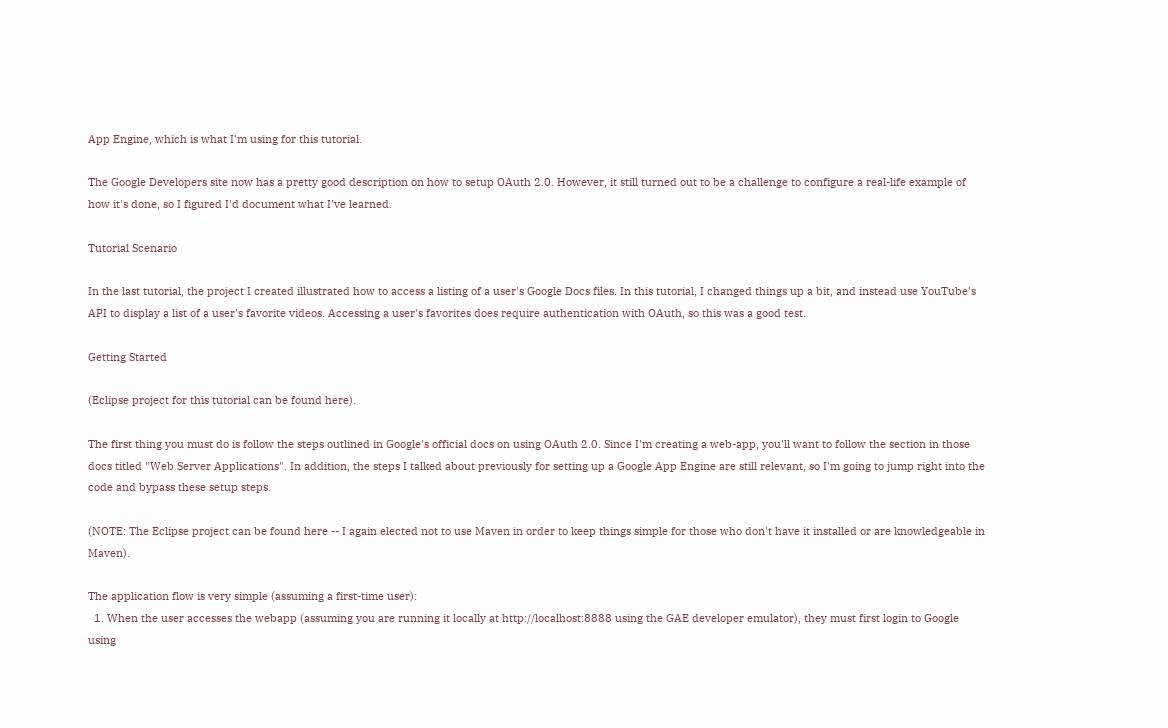App Engine, which is what I'm using for this tutorial.

The Google Developers site now has a pretty good description on how to setup OAuth 2.0. However, it still turned out to be a challenge to configure a real-life example of how it's done, so I figured I'd document what I've learned.

Tutorial Scenario

In the last tutorial, the project I created illustrated how to access a listing of a user's Google Docs files. In this tutorial, I changed things up a bit, and instead use YouTube's API to display a list of a user's favorite videos. Accessing a user's favorites does require authentication with OAuth, so this was a good test.

Getting Started

(Eclipse project for this tutorial can be found here).

The first thing you must do is follow the steps outlined in Google's official docs on using OAuth 2.0. Since I'm creating a web-app, you'll want to follow the section in those docs titled "Web Server Applications". In addition, the steps I talked about previously for setting up a Google App Engine are still relevant, so I'm going to jump right into the code and bypass these setup steps.

(NOTE: The Eclipse project can be found here -- I again elected not to use Maven in order to keep things simple for those who don't have it installed or are knowledgeable in Maven).

The application flow is very simple (assuming a first-time user):
  1. When the user accesses the webapp (assuming you are running it locally at http://localhost:8888 using the GAE developer emulator), they must first login to Google using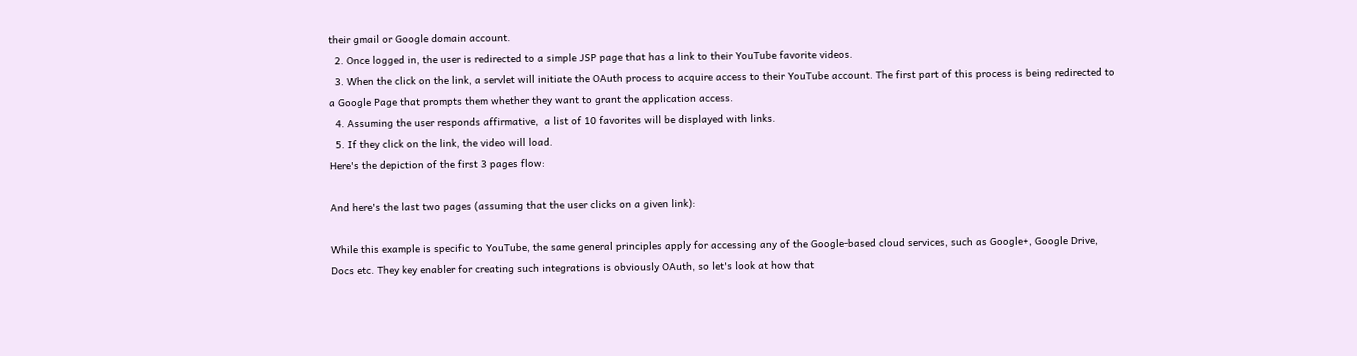their gmail or Google domain account.
  2. Once logged in, the user is redirected to a simple JSP page that has a link to their YouTube favorite videos.
  3. When the click on the link, a servlet will initiate the OAuth process to acquire access to their YouTube account. The first part of this process is being redirected to a Google Page that prompts them whether they want to grant the application access.
  4. Assuming the user responds affirmative,  a list of 10 favorites will be displayed with links.
  5. If they click on the link, the video will load.
Here's the depiction of the first 3 pages flow:

And here's the last two pages (assuming that the user clicks on a given link):

While this example is specific to YouTube, the same general principles apply for accessing any of the Google-based cloud services, such as Google+, Google Drive, Docs etc. They key enabler for creating such integrations is obviously OAuth, so let's look at how that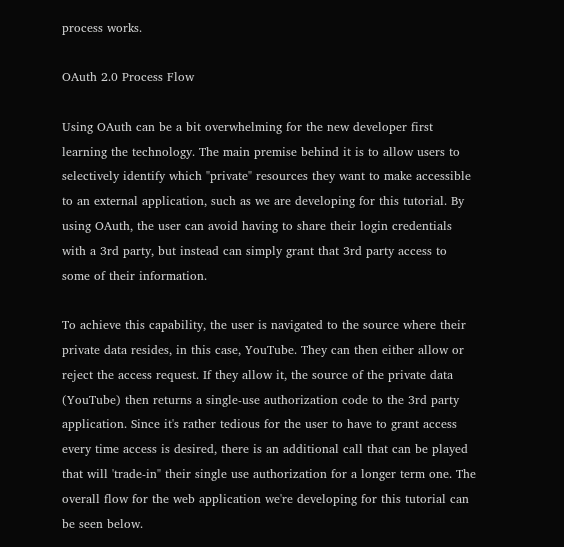process works.

OAuth 2.0 Process Flow

Using OAuth can be a bit overwhelming for the new developer first learning the technology. The main premise behind it is to allow users to selectively identify which "private" resources they want to make accessible to an external application, such as we are developing for this tutorial. By using OAuth, the user can avoid having to share their login credentials with a 3rd party, but instead can simply grant that 3rd party access to some of their information.

To achieve this capability, the user is navigated to the source where their private data resides, in this case, YouTube. They can then either allow or reject the access request. If they allow it, the source of the private data (YouTube) then returns a single-use authorization code to the 3rd party application. Since it's rather tedious for the user to have to grant access every time access is desired, there is an additional call that can be played that will 'trade-in" their single use authorization for a longer term one. The overall flow for the web application we're developing for this tutorial can be seen below.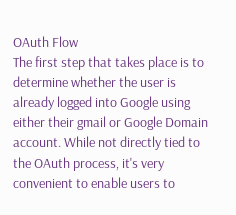OAuth Flow
The first step that takes place is to determine whether the user is already logged into Google using either their gmail or Google Domain account. While not directly tied to the OAuth process, it's very convenient to enable users to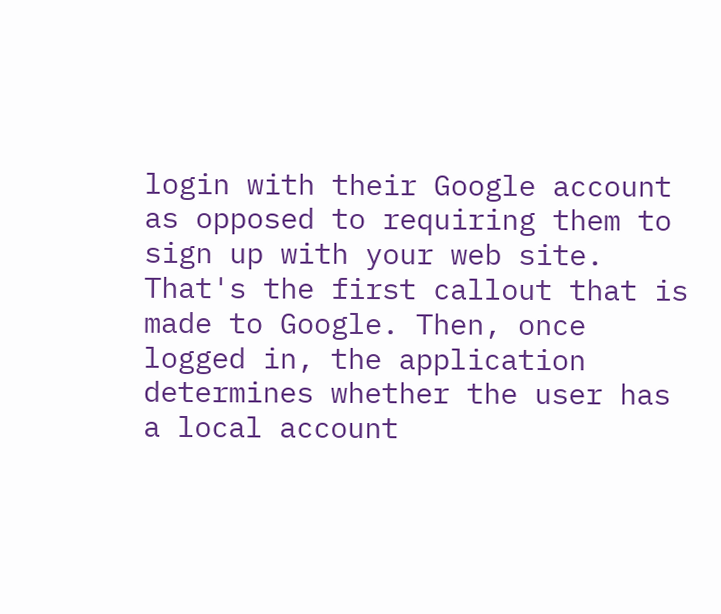login with their Google account as opposed to requiring them to sign up with your web site. That's the first callout that is made to Google. Then, once logged in, the application determines whether the user has a local account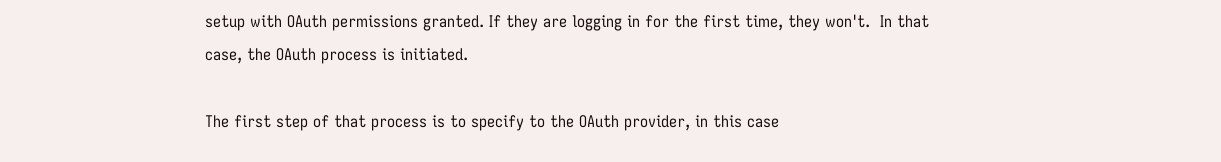setup with OAuth permissions granted. If they are logging in for the first time, they won't.  In that case, the OAuth process is initiated.

The first step of that process is to specify to the OAuth provider, in this case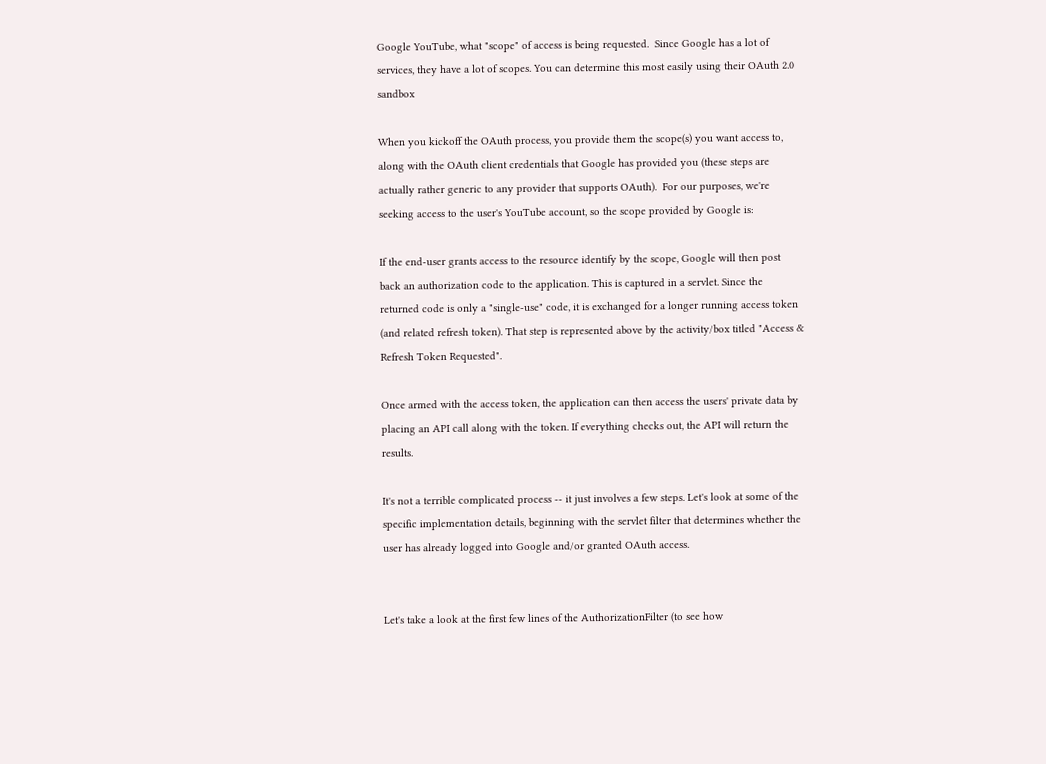Google YouTube, what "scope" of access is being requested.  Since Google has a lot of services, they have a lot of scopes. You can determine this most easily using their OAuth 2.0 sandbox

When you kickoff the OAuth process, you provide them the scope(s) you want access to, along with the OAuth client credentials that Google has provided you (these steps are actually rather generic to any provider that supports OAuth).  For our purposes, we're seeking access to the user's YouTube account, so the scope provided by Google is:

If the end-user grants access to the resource identify by the scope, Google will then post back an authorization code to the application. This is captured in a servlet. Since the returned code is only a "single-use" code, it is exchanged for a longer running access token (and related refresh token). That step is represented above by the activity/box titled "Access & Refresh Token Requested".

Once armed with the access token, the application can then access the users' private data by placing an API call along with the token. If everything checks out, the API will return the results.

It's not a terrible complicated process -- it just involves a few steps. Let's look at some of the specific implementation details, beginning with the servlet filter that determines whether the user has already logged into Google and/or granted OAuth access.


Let's take a look at the first few lines of the AuthorizationFilter (to see how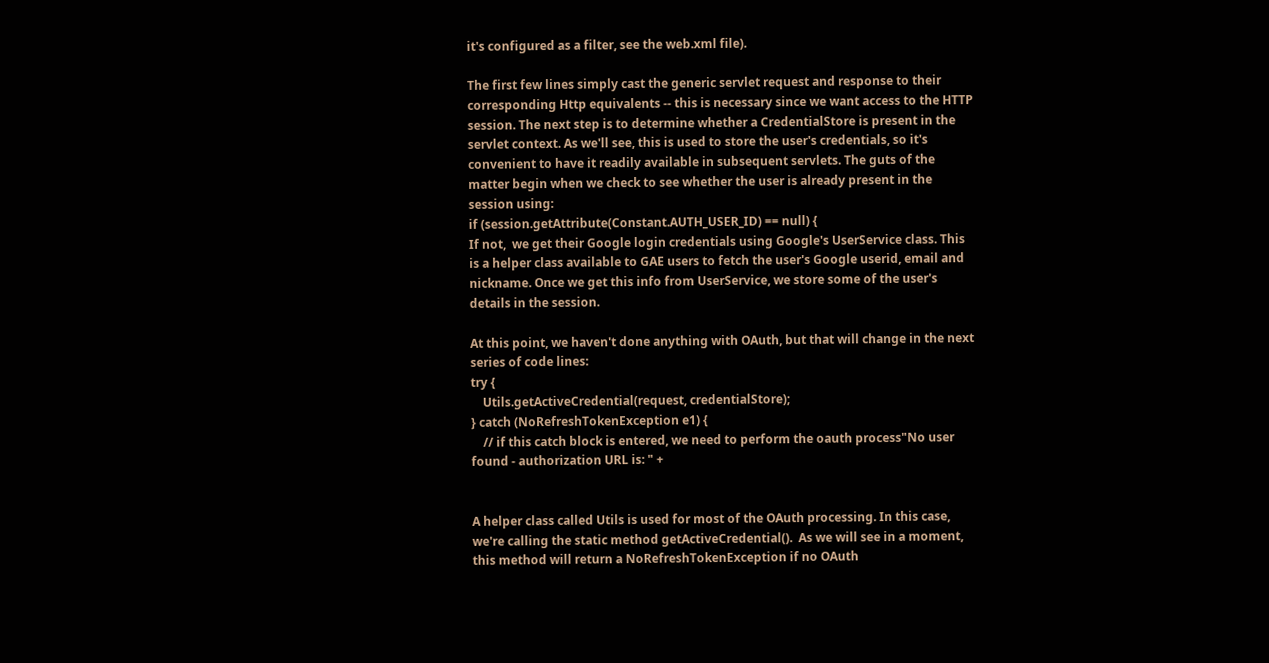it's configured as a filter, see the web.xml file).

The first few lines simply cast the generic servlet request and response to their corresponding Http equivalents -- this is necessary since we want access to the HTTP session. The next step is to determine whether a CredentialStore is present in the servlet context. As we'll see, this is used to store the user's credentials, so it's convenient to have it readily available in subsequent servlets. The guts of the matter begin when we check to see whether the user is already present in the session using:
if (session.getAttribute(Constant.AUTH_USER_ID) == null) {
If not,  we get their Google login credentials using Google's UserService class. This is a helper class available to GAE users to fetch the user's Google userid, email and nickname. Once we get this info from UserService, we store some of the user's details in the session.

At this point, we haven't done anything with OAuth, but that will change in the next series of code lines:
try {
    Utils.getActiveCredential(request, credentialStore);
} catch (NoRefreshTokenException e1) {
    // if this catch block is entered, we need to perform the oauth process"No user found - authorization URL is: " +


A helper class called Utils is used for most of the OAuth processing. In this case, we're calling the static method getActiveCredential().  As we will see in a moment, this method will return a NoRefreshTokenException if no OAuth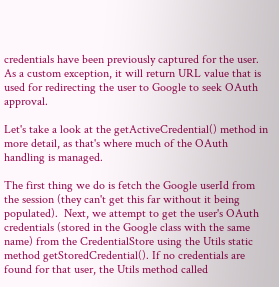credentials have been previously captured for the user. As a custom exception, it will return URL value that is used for redirecting the user to Google to seek OAuth approval.

Let's take a look at the getActiveCredential() method in more detail, as that's where much of the OAuth handling is managed.

The first thing we do is fetch the Google userId from the session (they can't get this far without it being populated).  Next, we attempt to get the user's OAuth credentials (stored in the Google class with the same name) from the CredentialStore using the Utils static method getStoredCredential(). If no credentials are found for that user, the Utils method called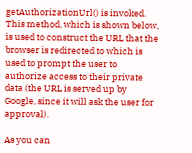getAuthorizationUrl() is invoked. This method, which is shown below, is used to construct the URL that the browser is redirected to which is used to prompt the user to authorize access to their private data (the URL is served up by Google, since it will ask the user for approval).

As you can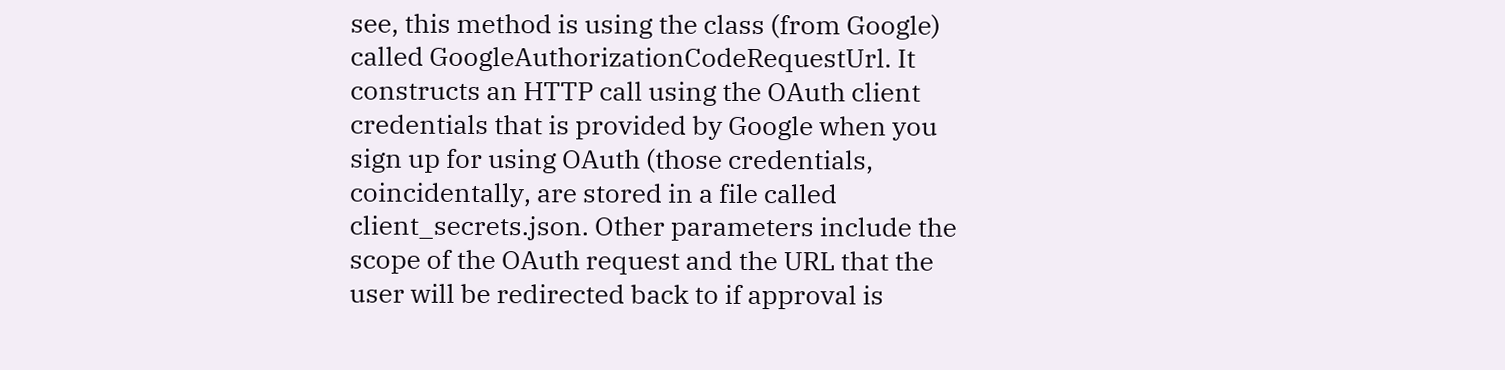see, this method is using the class (from Google) called GoogleAuthorizationCodeRequestUrl. It constructs an HTTP call using the OAuth client credentials that is provided by Google when you sign up for using OAuth (those credentials, coincidentally, are stored in a file called client_secrets.json. Other parameters include the scope of the OAuth request and the URL that the user will be redirected back to if approval is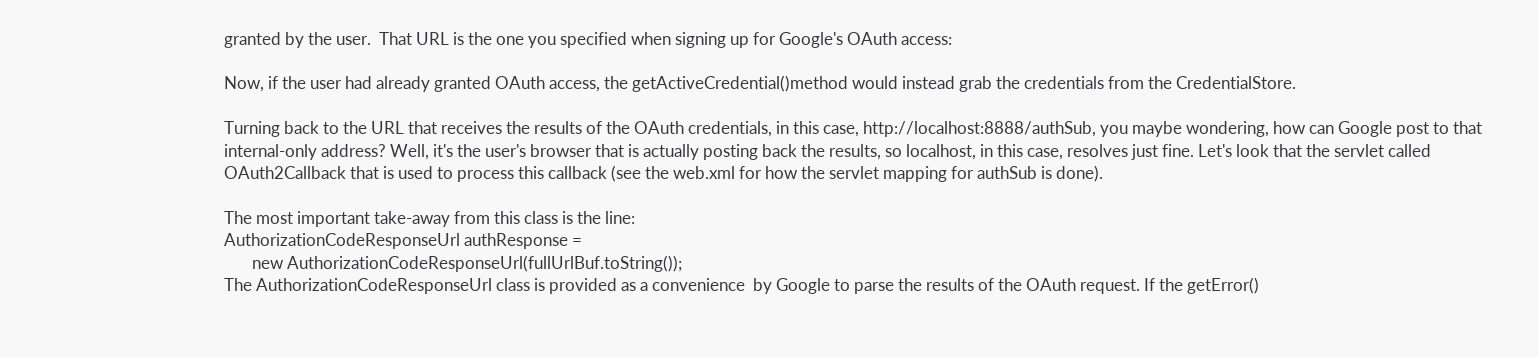granted by the user.  That URL is the one you specified when signing up for Google's OAuth access:

Now, if the user had already granted OAuth access, the getActiveCredential()method would instead grab the credentials from the CredentialStore.

Turning back to the URL that receives the results of the OAuth credentials, in this case, http://localhost:8888/authSub, you maybe wondering, how can Google post to that internal-only address? Well, it's the user's browser that is actually posting back the results, so localhost, in this case, resolves just fine. Let's look that the servlet called OAuth2Callback that is used to process this callback (see the web.xml for how the servlet mapping for authSub is done).

The most important take-away from this class is the line:
AuthorizationCodeResponseUrl authResponse =
       new AuthorizationCodeResponseUrl(fullUrlBuf.toString());
The AuthorizationCodeResponseUrl class is provided as a convenience  by Google to parse the results of the OAuth request. If the getError()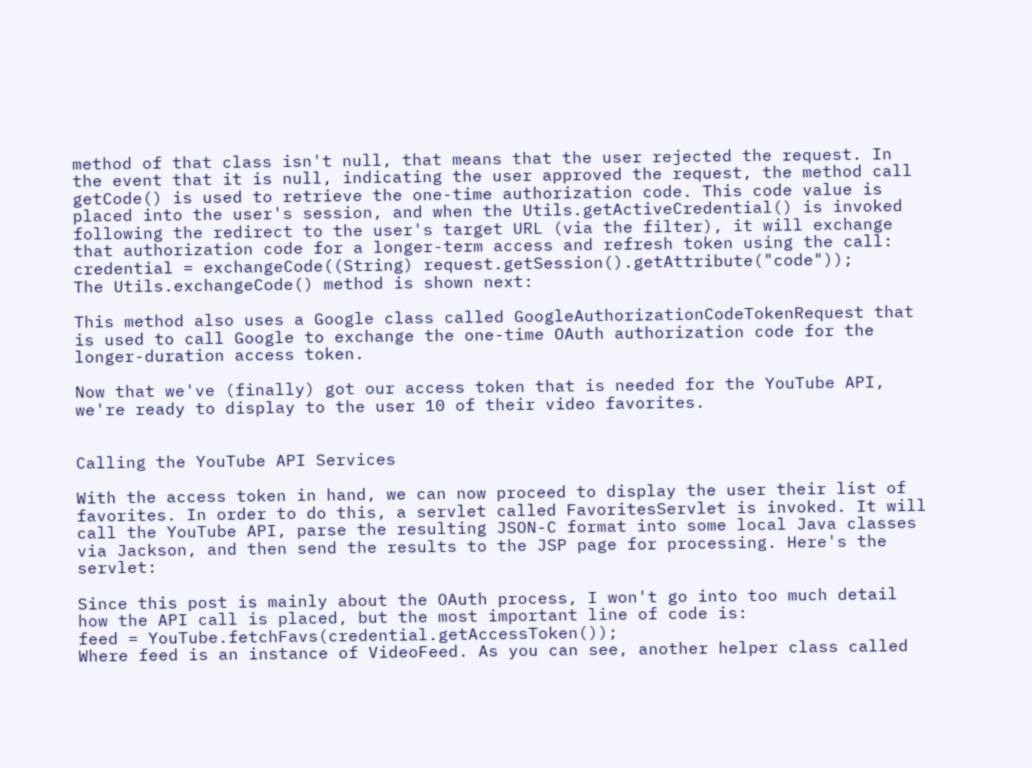method of that class isn't null, that means that the user rejected the request. In the event that it is null, indicating the user approved the request, the method call getCode() is used to retrieve the one-time authorization code. This code value is placed into the user's session, and when the Utils.getActiveCredential() is invoked following the redirect to the user's target URL (via the filter), it will exchange that authorization code for a longer-term access and refresh token using the call:
credential = exchangeCode((String) request.getSession().getAttribute("code"));
The Utils.exchangeCode() method is shown next:

This method also uses a Google class called GoogleAuthorizationCodeTokenRequest that is used to call Google to exchange the one-time OAuth authorization code for the longer-duration access token.

Now that we've (finally) got our access token that is needed for the YouTube API, we're ready to display to the user 10 of their video favorites.


Calling the YouTube API Services

With the access token in hand, we can now proceed to display the user their list of favorites. In order to do this, a servlet called FavoritesServlet is invoked. It will call the YouTube API, parse the resulting JSON-C format into some local Java classes via Jackson, and then send the results to the JSP page for processing. Here's the servlet:

Since this post is mainly about the OAuth process, I won't go into too much detail how the API call is placed, but the most important line of code is:
feed = YouTube.fetchFavs(credential.getAccessToken());
Where feed is an instance of VideoFeed. As you can see, another helper class called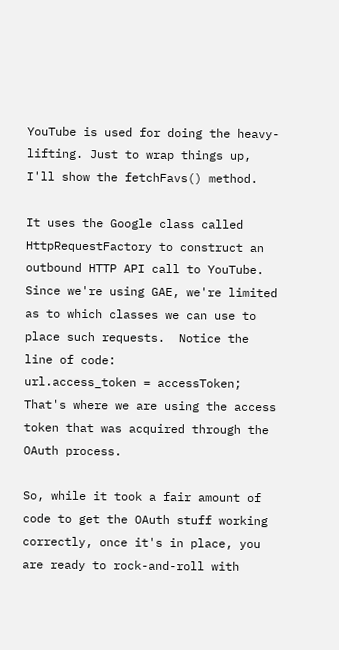YouTube is used for doing the heavy-lifting. Just to wrap things up, I'll show the fetchFavs() method.

It uses the Google class called HttpRequestFactory to construct an outbound HTTP API call to YouTube. Since we're using GAE, we're limited as to which classes we can use to place such requests.  Notice the line of code:
url.access_token = accessToken;
That's where we are using the access token that was acquired through the OAuth process.

So, while it took a fair amount of code to get the OAuth stuff working correctly, once it's in place, you are ready to rock-and-roll with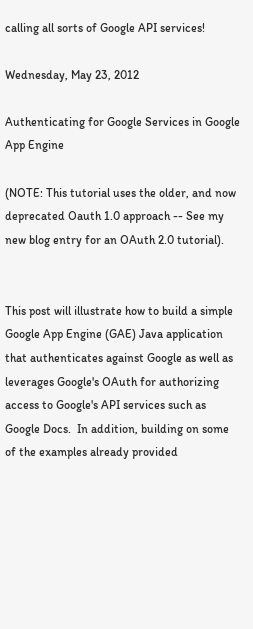calling all sorts of Google API services!

Wednesday, May 23, 2012

Authenticating for Google Services in Google App Engine

(NOTE: This tutorial uses the older, and now deprecated Oauth 1.0 approach -- See my new blog entry for an OAuth 2.0 tutorial).


This post will illustrate how to build a simple Google App Engine (GAE) Java application that authenticates against Google as well as leverages Google's OAuth for authorizing access to Google's API services such as Google Docs.  In addition, building on some of the examples already provided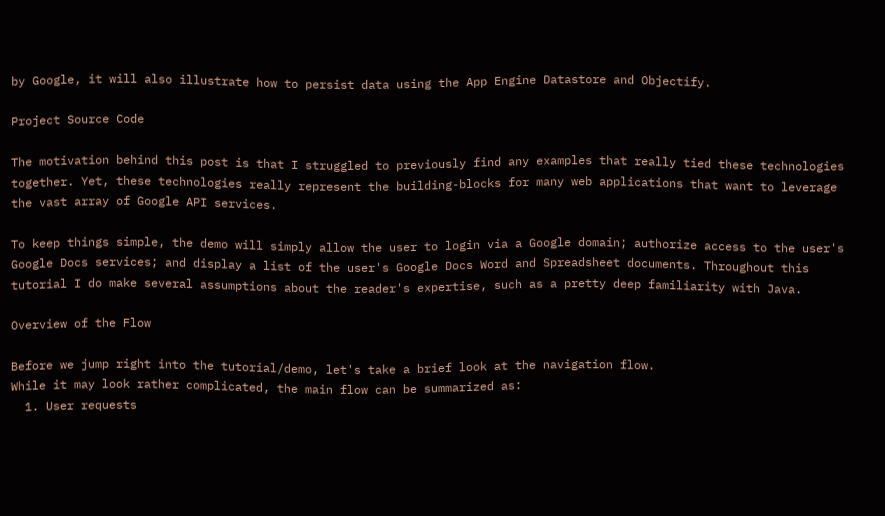by Google, it will also illustrate how to persist data using the App Engine Datastore and Objectify.

Project Source Code

The motivation behind this post is that I struggled to previously find any examples that really tied these technologies together. Yet, these technologies really represent the building-blocks for many web applications that want to leverage the vast array of Google API services.

To keep things simple, the demo will simply allow the user to login via a Google domain; authorize access to the user's Google Docs services; and display a list of the user's Google Docs Word and Spreadsheet documents. Throughout this tutorial I do make several assumptions about the reader's expertise, such as a pretty deep familiarity with Java.

Overview of the Flow

Before we jump right into the tutorial/demo, let's take a brief look at the navigation flow.
While it may look rather complicated, the main flow can be summarized as:
  1. User requests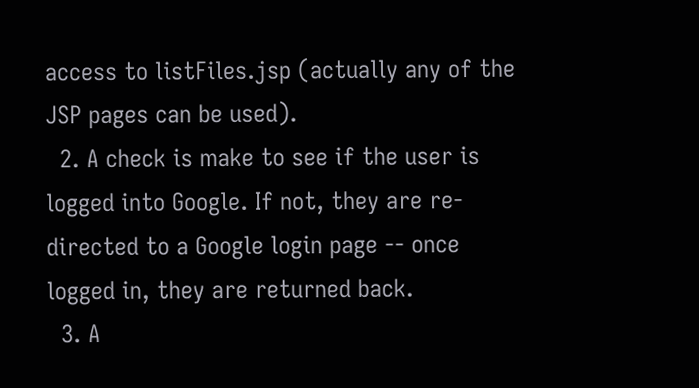access to listFiles.jsp (actually any of the JSP pages can be used).
  2. A check is make to see if the user is logged into Google. If not, they are re-directed to a Google login page -- once logged in, they are returned back.
  3. A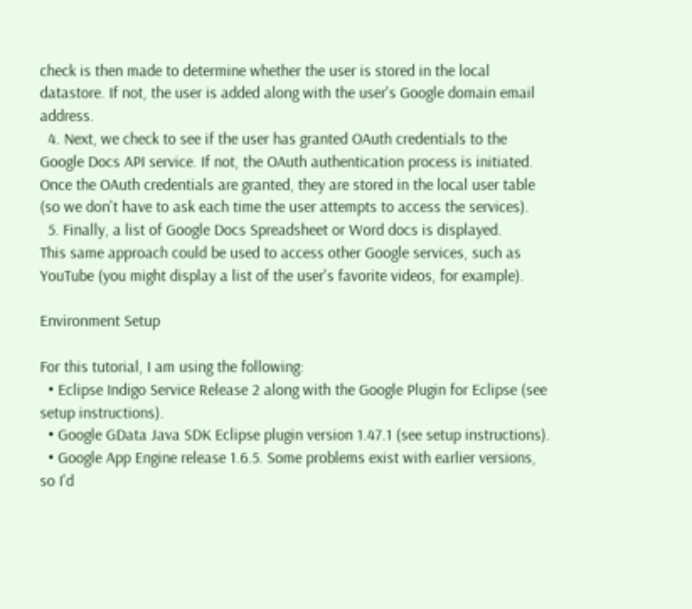check is then made to determine whether the user is stored in the local datastore. If not, the user is added along with the user's Google domain email address.
  4. Next, we check to see if the user has granted OAuth credentials to the Google Docs API service. If not, the OAuth authentication process is initiated. Once the OAuth credentials are granted, they are stored in the local user table (so we don't have to ask each time the user attempts to access the services).
  5. Finally, a list of Google Docs Spreadsheet or Word docs is displayed.
This same approach could be used to access other Google services, such as YouTube (you might display a list of the user's favorite videos, for example).

Environment Setup

For this tutorial, I am using the following:
  • Eclipse Indigo Service Release 2 along with the Google Plugin for Eclipse (see setup instructions).
  • Google GData Java SDK Eclipse plugin version 1.47.1 (see setup instructions).
  • Google App Engine release 1.6.5. Some problems exist with earlier versions, so I'd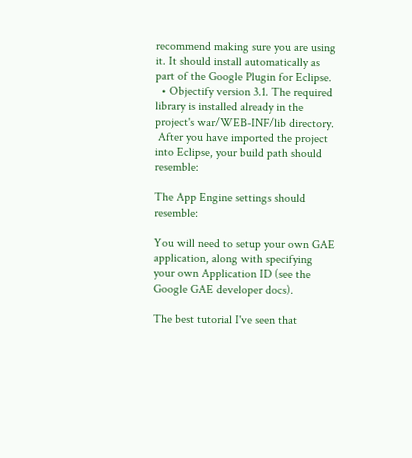recommend making sure you are using it. It should install automatically as part of the Google Plugin for Eclipse.
  • Objectify version 3.1. The required library is installed already in the project's war/WEB-INF/lib directory.
 After you have imported the project into Eclipse, your build path should resemble:

The App Engine settings should resemble:

You will need to setup your own GAE application, along with specifying your own Application ID (see the Google GAE developer docs).

The best tutorial I've seen that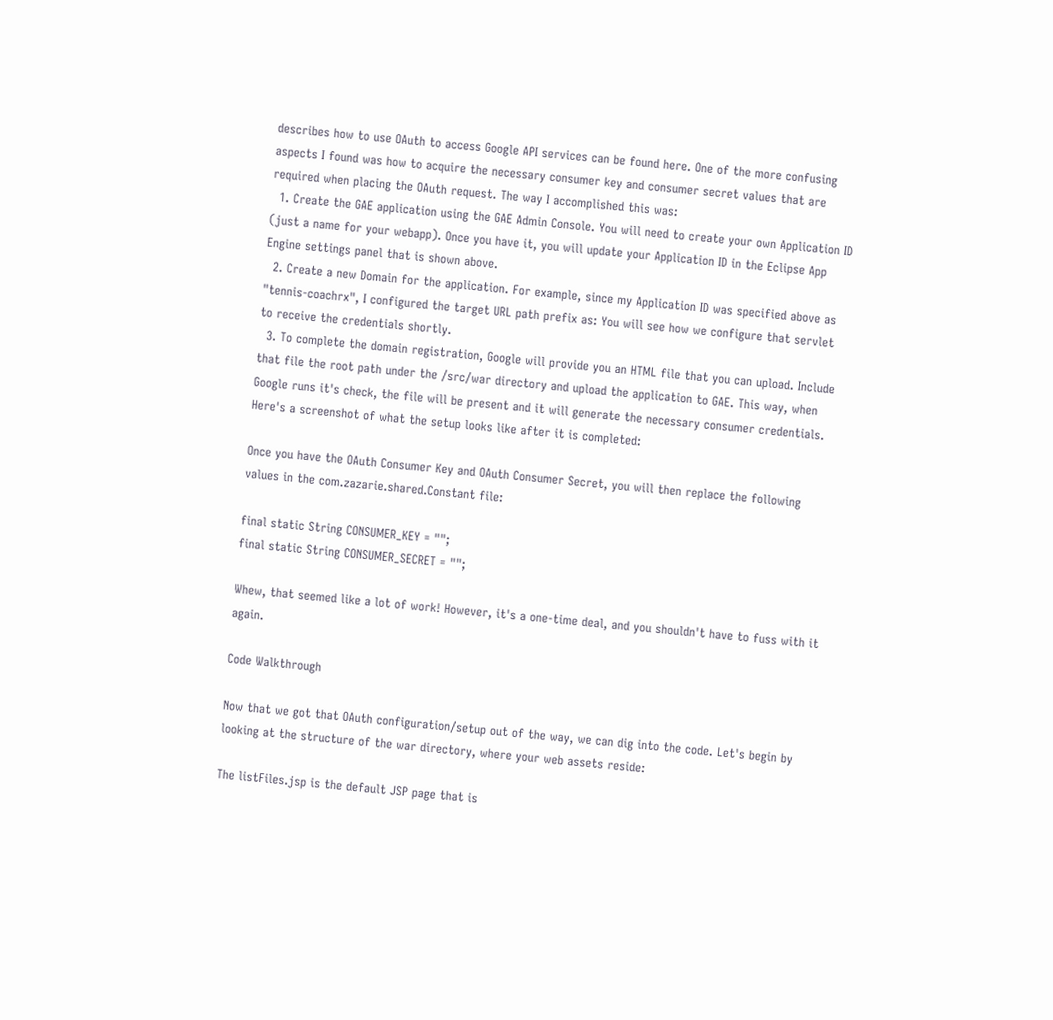describes how to use OAuth to access Google API services can be found here. One of the more confusing aspects I found was how to acquire the necessary consumer key and consumer secret values that are required when placing the OAuth request. The way I accomplished this was:
  1. Create the GAE application using the GAE Admin Console. You will need to create your own Application ID (just a name for your webapp). Once you have it, you will update your Application ID in the Eclipse App Engine settings panel that is shown above.
  2. Create a new Domain for the application. For example, since my Application ID was specified above as "tennis-coachrx", I configured the target URL path prefix as: You will see how we configure that servlet to receive the credentials shortly.
  3. To complete the domain registration, Google will provide you an HTML file that you can upload. Include that file the root path under the /src/war directory and upload the application to GAE. This way, when Google runs it's check, the file will be present and it will generate the necessary consumer credentials. Here's a screenshot of what the setup looks like after it is completed:

Once you have the OAuth Consumer Key and OAuth Consumer Secret, you will then replace the following values in the com.zazarie.shared.Constant file:

final static String CONSUMER_KEY = "";
final static String CONSUMER_SECRET = "";

Whew, that seemed like a lot of work! However, it's a one-time deal, and you shouldn't have to fuss with it again.

Code Walkthrough

Now that we got that OAuth configuration/setup out of the way, we can dig into the code. Let's begin by looking at the structure of the war directory, where your web assets reside:

The listFiles.jsp is the default JSP page that is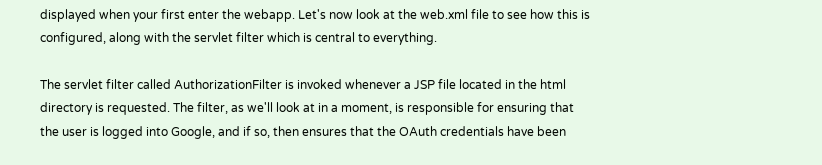displayed when your first enter the webapp. Let's now look at the web.xml file to see how this is configured, along with the servlet filter which is central to everything.

The servlet filter called AuthorizationFilter is invoked whenever a JSP file located in the html directory is requested. The filter, as we'll look at in a moment, is responsible for ensuring that the user is logged into Google, and if so, then ensures that the OAuth credentials have been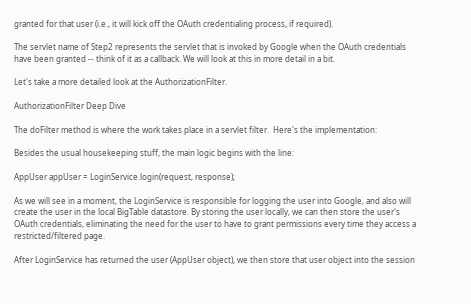granted for that user (i.e., it will kick off the OAuth credentialing process, if required).

The servlet name of Step2 represents the servlet that is invoked by Google when the OAuth credentials have been granted -- think of it as a callback. We will look at this in more detail in a bit.

Let's take a more detailed look at the AuthorizationFilter.

AuthorizationFilter Deep Dive

The doFilter method is where the work takes place in a servlet filter.  Here's the implementation:

Besides the usual housekeeping stuff, the main logic begins with the line:

AppUser appUser = LoginService.login(request, response);

As we will see in a moment, the LoginService is responsible for logging the user into Google, and also will create the user in the local BigTable datastore. By storing the user locally, we can then store the user's OAuth credentials, eliminating the need for the user to have to grant permissions every time they access a restricted/filtered page.

After LoginService has returned the user (AppUser object), we then store that user object into the session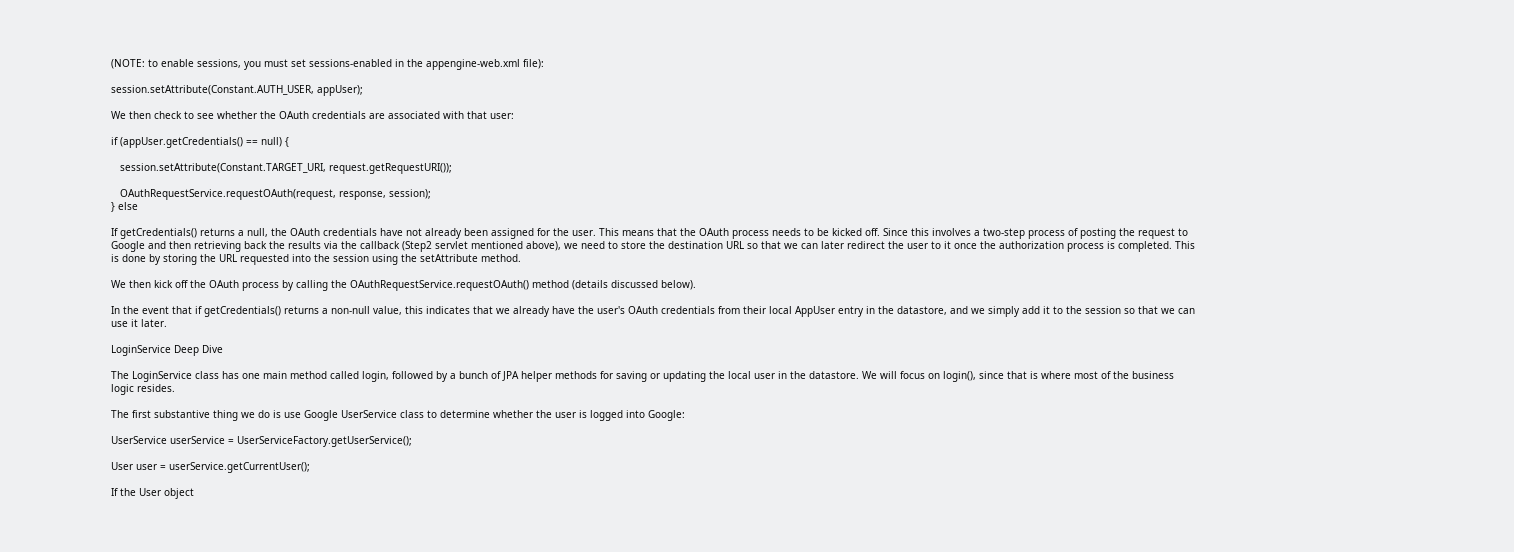(NOTE: to enable sessions, you must set sessions-enabled in the appengine-web.xml file):

session.setAttribute(Constant.AUTH_USER, appUser);

We then check to see whether the OAuth credentials are associated with that user:

if (appUser.getCredentials() == null) {

   session.setAttribute(Constant.TARGET_URI, request.getRequestURI());

   OAuthRequestService.requestOAuth(request, response, session);
} else

If getCredentials() returns a null, the OAuth credentials have not already been assigned for the user. This means that the OAuth process needs to be kicked off. Since this involves a two-step process of posting the request to Google and then retrieving back the results via the callback (Step2 servlet mentioned above), we need to store the destination URL so that we can later redirect the user to it once the authorization process is completed. This is done by storing the URL requested into the session using the setAttribute method.

We then kick off the OAuth process by calling the OAuthRequestService.requestOAuth() method (details discussed below).

In the event that if getCredentials() returns a non-null value, this indicates that we already have the user's OAuth credentials from their local AppUser entry in the datastore, and we simply add it to the session so that we can use it later.

LoginService Deep Dive

The LoginService class has one main method called login, followed by a bunch of JPA helper methods for saving or updating the local user in the datastore. We will focus on login(), since that is where most of the business logic resides.

The first substantive thing we do is use Google UserService class to determine whether the user is logged into Google:

UserService userService = UserServiceFactory.getUserService();

User user = userService.getCurrentUser();

If the User object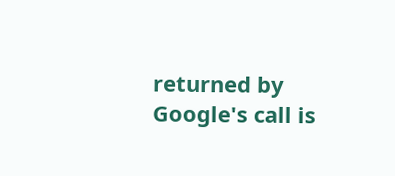returned by Google's call is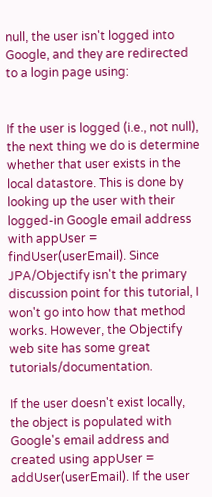null, the user isn't logged into Google, and they are redirected to a login page using:


If the user is logged (i.e., not null), the next thing we do is determine whether that user exists in the local datastore. This is done by looking up the user with their logged-in Google email address with appUser = findUser(userEmail). Since JPA/Objectify isn't the primary discussion point for this tutorial, I won't go into how that method works. However, the Objectify web site has some great tutorials/documentation.

If the user doesn't exist locally, the object is populated with Google's email address and created using appUser = addUser(userEmail). If the user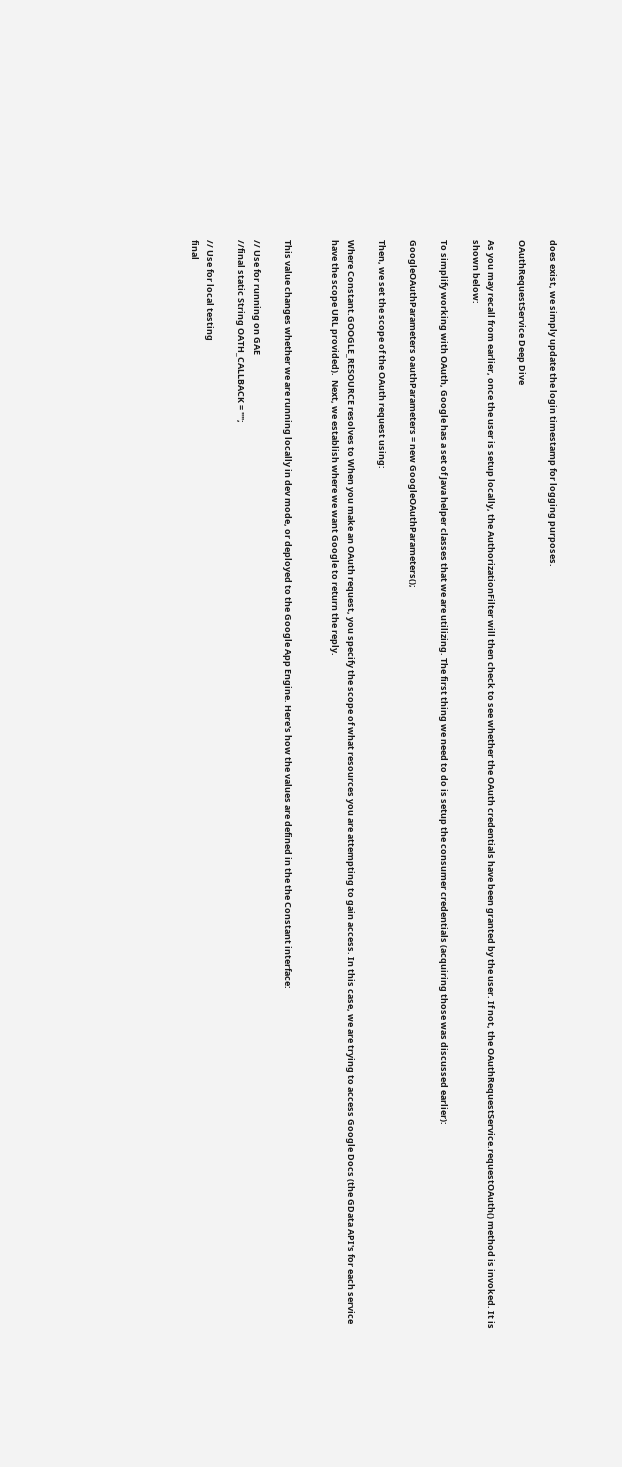does exist, we simply update the login timestamp for logging purposes.

OAuthRequestService Deep Dive

As you may recall from earlier, once the user is setup locally, the AuthorizationFilter will then check to see whether the OAuth credentials have been granted by the user. If not, the OAuthRequestService.requestOAuth() method is invoked. It is shown below:

To simplify working with OAuth, Google has a set of Java helper classes that we are utilizing. The first thing we need to do is setup the consumer credentials (acquiring those was discussed earlier):

GoogleOAuthParameters oauthParameters = new GoogleOAuthParameters();

Then, we set the scope of the OAuth request using:

Where Constant.GOOGLE_RESOURCE resolves to When you make an OAuth request, you specify the scope of what resources you are attempting to gain access. In this case, we are trying to access Google Docs (the GData API's for each service have the scope URL provided).  Next, we establish where we want Google to return the reply.


This value changes whether we are running locally in dev mode, or deployed to the Google App Engine. Here's how the values are defined in the the Constant interface:

// Use for running on GAE
//final static String OATH_CALLBACK = "";

// Use for local testing
final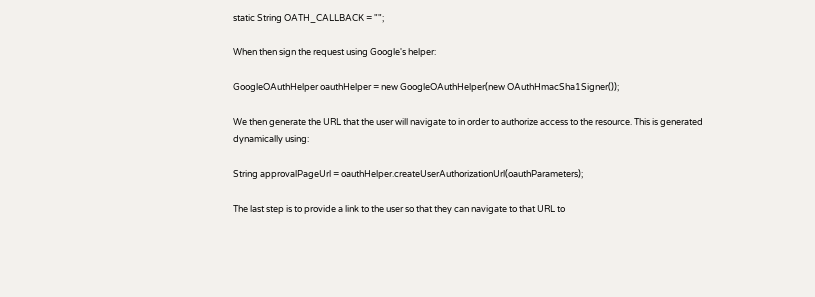static String OATH_CALLBACK = "";

When then sign the request using Google's helper:

GoogleOAuthHelper oauthHelper = new GoogleOAuthHelper(new OAuthHmacSha1Signer());

We then generate the URL that the user will navigate to in order to authorize access to the resource. This is generated dynamically using:

String approvalPageUrl = oauthHelper.createUserAuthorizationUrl(oauthParameters);

The last step is to provide a link to the user so that they can navigate to that URL to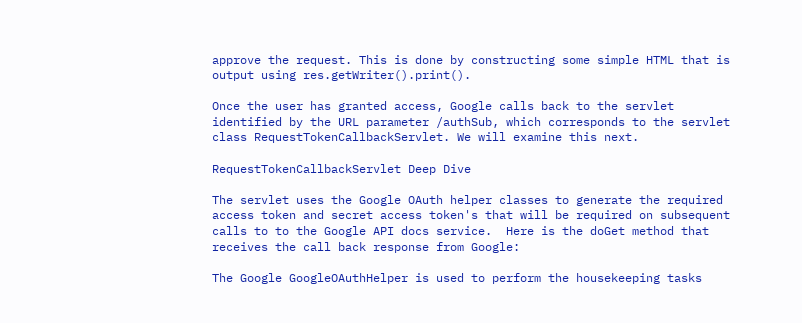approve the request. This is done by constructing some simple HTML that is output using res.getWriter().print().

Once the user has granted access, Google calls back to the servlet identified by the URL parameter /authSub, which corresponds to the servlet class RequestTokenCallbackServlet. We will examine this next.

RequestTokenCallbackServlet Deep Dive

The servlet uses the Google OAuth helper classes to generate the required access token and secret access token's that will be required on subsequent calls to to the Google API docs service.  Here is the doGet method that receives the call back response from Google:

The Google GoogleOAuthHelper is used to perform the housekeeping tasks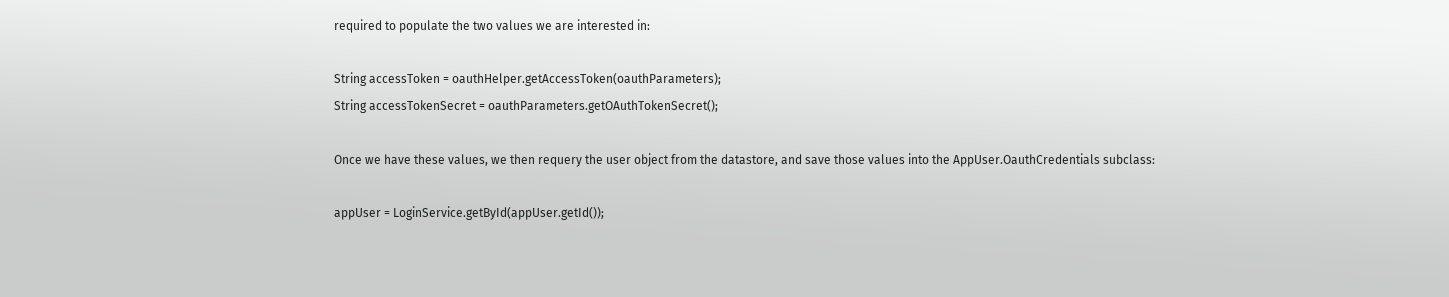required to populate the two values we are interested in:

String accessToken = oauthHelper.getAccessToken(oauthParameters);
String accessTokenSecret = oauthParameters.getOAuthTokenSecret();

Once we have these values, we then requery the user object from the datastore, and save those values into the AppUser.OauthCredentials subclass:

appUser = LoginService.getById(appUser.getId());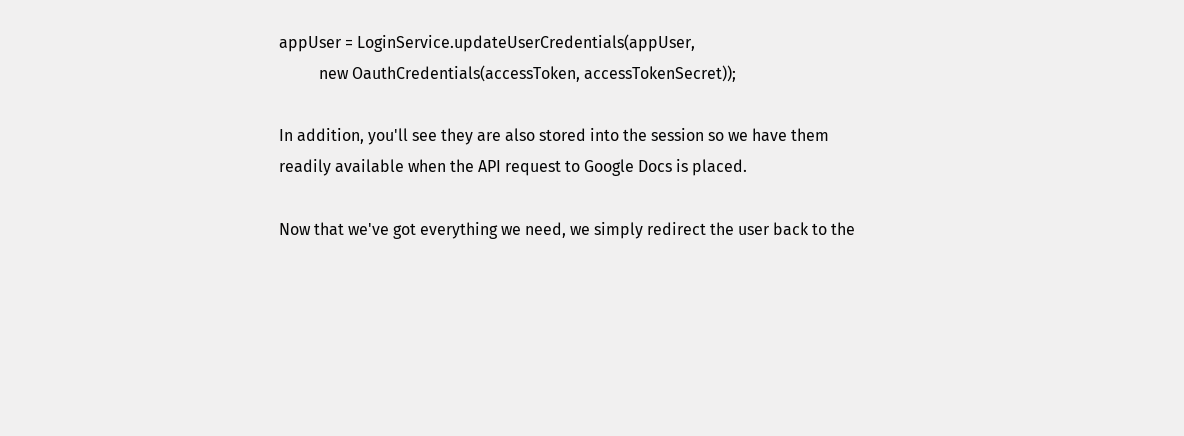appUser = LoginService.updateUserCredentials(appUser,
          new OauthCredentials(accessToken, accessTokenSecret));

In addition, you'll see they are also stored into the session so we have them readily available when the API request to Google Docs is placed.

Now that we've got everything we need, we simply redirect the user back to the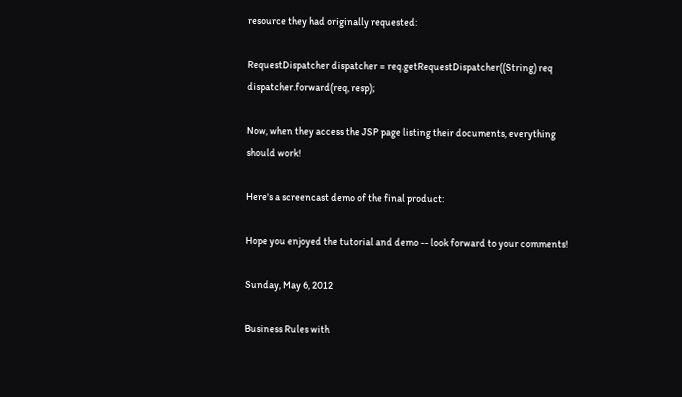resource they had originally requested:

RequestDispatcher dispatcher = req.getRequestDispatcher((String) req
dispatcher.forward(req, resp);

Now, when they access the JSP page listing their documents, everything should work!

Here's a screencast demo of the final product:

Hope you enjoyed the tutorial and demo -- look forward to your comments!

Sunday, May 6, 2012

Business Rules with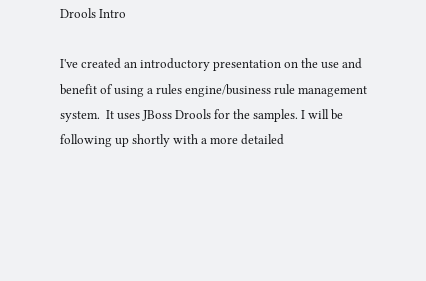Drools Intro

I've created an introductory presentation on the use and benefit of using a rules engine/business rule management system.  It uses JBoss Drools for the samples. I will be following up shortly with a more detailed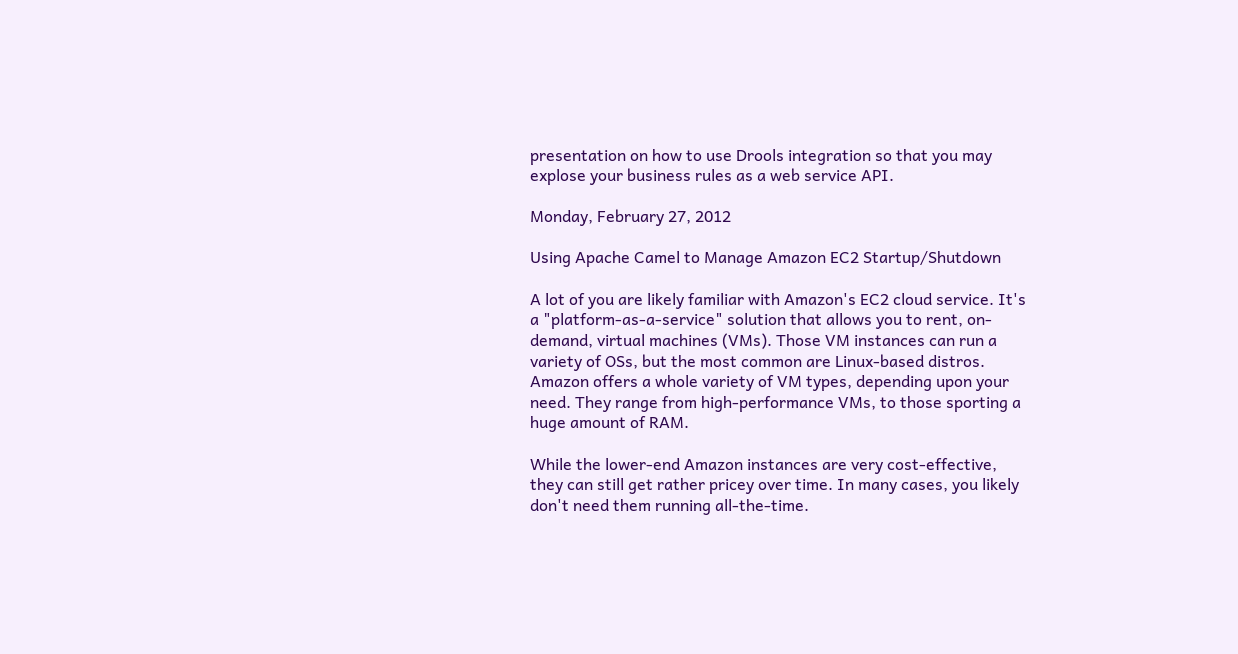presentation on how to use Drools integration so that you may explose your business rules as a web service API.

Monday, February 27, 2012

Using Apache Camel to Manage Amazon EC2 Startup/Shutdown

A lot of you are likely familiar with Amazon's EC2 cloud service. It's a "platform-as-a-service" solution that allows you to rent, on-demand, virtual machines (VMs). Those VM instances can run a variety of OSs, but the most common are Linux-based distros. Amazon offers a whole variety of VM types, depending upon your need. They range from high-performance VMs, to those sporting a huge amount of RAM.

While the lower-end Amazon instances are very cost-effective, they can still get rather pricey over time. In many cases, you likely don't need them running all-the-time.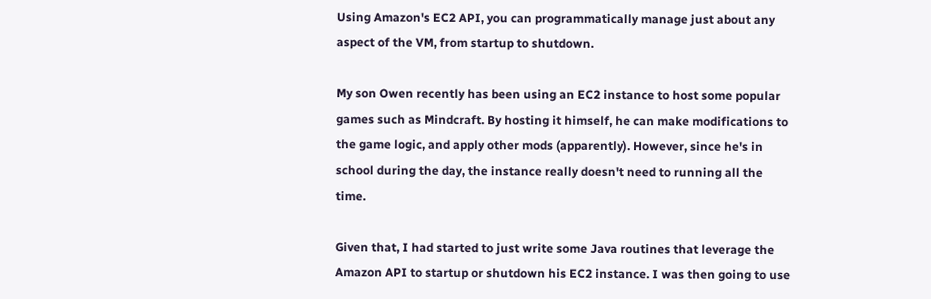Using Amazon's EC2 API, you can programmatically manage just about any aspect of the VM, from startup to shutdown.

My son Owen recently has been using an EC2 instance to host some popular games such as Mindcraft. By hosting it himself, he can make modifications to the game logic, and apply other mods (apparently). However, since he's in school during the day, the instance really doesn't need to running all the time.

Given that, I had started to just write some Java routines that leverage the Amazon API to startup or shutdown his EC2 instance. I was then going to use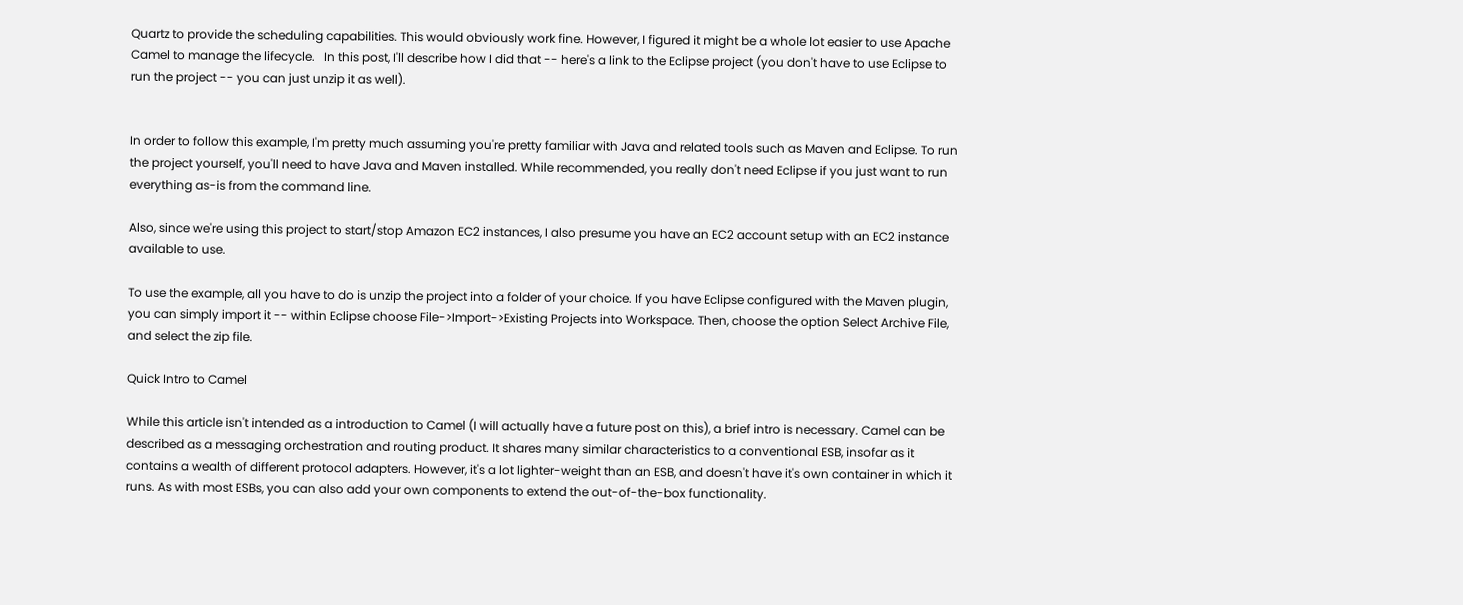Quartz to provide the scheduling capabilities. This would obviously work fine. However, I figured it might be a whole lot easier to use Apache Camel to manage the lifecycle.   In this post, I'll describe how I did that -- here's a link to the Eclipse project (you don't have to use Eclipse to run the project -- you can just unzip it as well).


In order to follow this example, I'm pretty much assuming you're pretty familiar with Java and related tools such as Maven and Eclipse. To run the project yourself, you'll need to have Java and Maven installed. While recommended, you really don't need Eclipse if you just want to run everything as-is from the command line.

Also, since we're using this project to start/stop Amazon EC2 instances, I also presume you have an EC2 account setup with an EC2 instance available to use.

To use the example, all you have to do is unzip the project into a folder of your choice. If you have Eclipse configured with the Maven plugin, you can simply import it -- within Eclipse choose File->Import->Existing Projects into Workspace. Then, choose the option Select Archive File, and select the zip file.

Quick Intro to Camel

While this article isn't intended as a introduction to Camel (I will actually have a future post on this), a brief intro is necessary. Camel can be described as a messaging orchestration and routing product. It shares many similar characteristics to a conventional ESB, insofar as it contains a wealth of different protocol adapters. However, it's a lot lighter-weight than an ESB, and doesn't have it's own container in which it runs. As with most ESBs, you can also add your own components to extend the out-of-the-box functionality.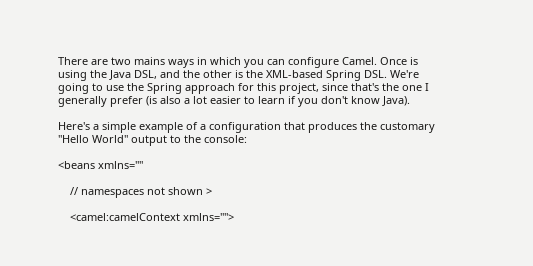There are two mains ways in which you can configure Camel. Once is using the Java DSL, and the other is the XML-based Spring DSL. We're going to use the Spring approach for this project, since that's the one I generally prefer (is also a lot easier to learn if you don't know Java).

Here's a simple example of a configuration that produces the customary "Hello World" output to the console:

<beans xmlns=""

    // namespaces not shown >

    <camel:camelContext xmlns="">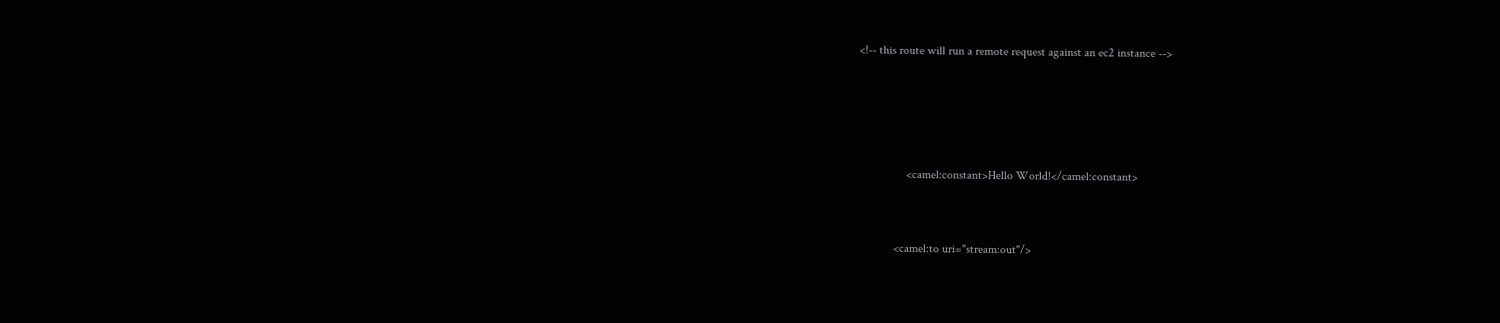<!-- this route will run a remote request against an ec2 instance -->




                <camel:constant>Hello World!</camel:constant>


            <camel:to uri="stream:out"/>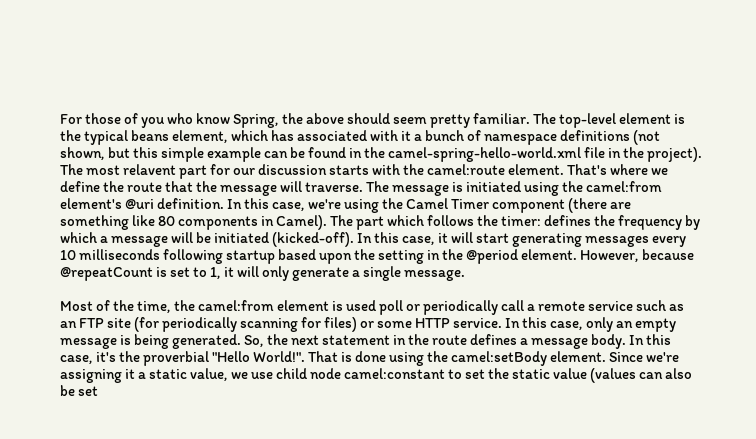For those of you who know Spring, the above should seem pretty familiar. The top-level element is the typical beans element, which has associated with it a bunch of namespace definitions (not shown, but this simple example can be found in the camel-spring-hello-world.xml file in the project).  The most relavent part for our discussion starts with the camel:route element. That's where we define the route that the message will traverse. The message is initiated using the camel:from element's @uri definition. In this case, we're using the Camel Timer component (there are something like 80 components in Camel). The part which follows the timer: defines the frequency by which a message will be initiated (kicked-off). In this case, it will start generating messages every 10 milliseconds following startup based upon the setting in the @period element. However, because @repeatCount is set to 1, it will only generate a single message.

Most of the time, the camel:from element is used poll or periodically call a remote service such as an FTP site (for periodically scanning for files) or some HTTP service. In this case, only an empty message is being generated. So, the next statement in the route defines a message body. In this case, it's the proverbial "Hello World!". That is done using the camel:setBody element. Since we're assigning it a static value, we use child node camel:constant to set the static value (values can also be set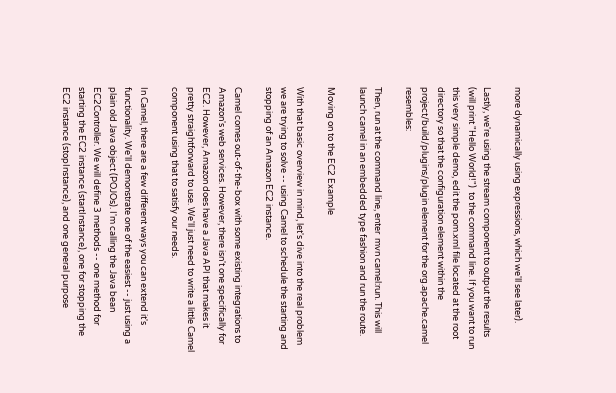more dynamically using expressions, which we'll see later).

Lastly, we're using the stream component to output the results (will print "Hello World!")  to the command line. If you want to run this very simple demo, edit the pom.xml file located at the root directory so that the configuration element within the project/build/plugins/plugin element for the org.apache.camel resembles:

Then, run at the command line, enter  mvn camel:run. This will launch camel in an embedded type fashion and run the route.

Moving on to the EC2 Example

With that basic overview in mind, let's dive into the real problem we are trying to solve -- using Camel to schedule the starting and stopping of an Amazon EC2 instance.

Camel comes out-of-the-box with some existing integrations to Amazon's web services. However, there isn't one specifically for EC2. However, Amazon does have a Java API that makes it pretty straightforward to use. We'll just need to write a little Camel component using that to satisfy our needs.

In Camel, there are a few different ways you can extend it's functionality. We'll demonstrate one of the easiest -- just using a plain old Java object (POJOs). I'm calling the Java bean EC2Controller. We will define 3 methods -- one method for starting the EC2 instance (startInstance), one for stopping the EC2 instance (stopInstance), and one general purpose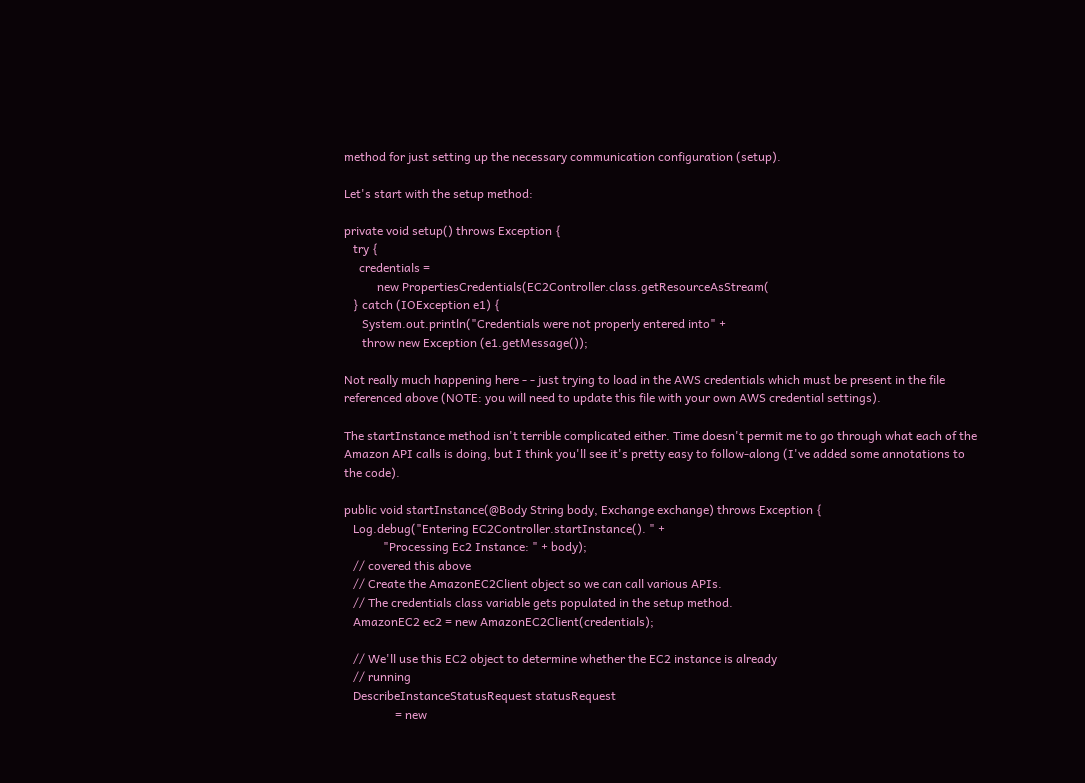method for just setting up the necessary communication configuration (setup).

Let's start with the setup method:

private void setup() throws Exception {
   try {
     credentials =
           new PropertiesCredentials(EC2Controller.class.getResourceAsStream(
   } catch (IOException e1) {
      System.out.println("Credentials were not properly entered into" +
      throw new Exception (e1.getMessage());

Not really much happening here - - just trying to load in the AWS credentials which must be present in the file referenced above (NOTE: you will need to update this file with your own AWS credential settings).

The startInstance method isn't terrible complicated either. Time doesn't permit me to go through what each of the Amazon API calls is doing, but I think you'll see it's pretty easy to follow-along (I've added some annotations to the code).

public void startInstance(@Body String body, Exchange exchange) throws Exception {
   Log.debug("Entering EC2Controller.startInstance(). " +
             "Processing Ec2 Instance: " + body);
   // covered this above
   // Create the AmazonEC2Client object so we can call various APIs.
   // The credentials class variable gets populated in the setup method.
   AmazonEC2 ec2 = new AmazonEC2Client(credentials);

   // We'll use this EC2 object to determine whether the EC2 instance is already
   // running
   DescribeInstanceStatusRequest statusRequest
                 = new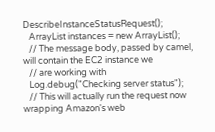DescribeInstanceStatusRequest();
   ArrayList instances = new ArrayList();
   // The message body, passed by camel, will contain the EC2 instance we
   // are working with
   Log.debug("Checking server status");
   // This will actually run the request now wrapping Amazon's web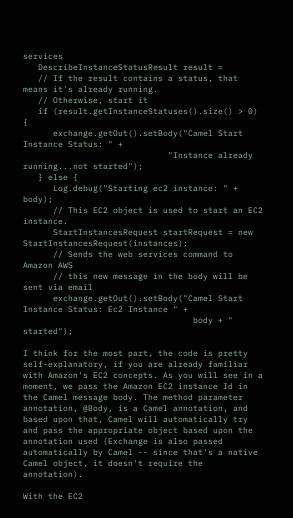services
   DescribeInstanceStatusResult result =
   // If the result contains a status, that means it's already running.
   // Otherwise, start it
   if (result.getInstanceStatuses().size() > 0) {
      exchange.getOut().setBody("Camel Start Instance Status: " +
                             "Instance already running...not started");
   } else {
      Log.debug("Starting ec2 instance: " + body);
      // This EC2 object is used to start an EC2 instance.
      StartInstancesRequest startRequest = new StartInstancesRequest(instances);
      // Sends the web services command to Amazon AWS
      // this new message in the body will be sent via email
      exchange.getOut().setBody("Camel Start Instance Status: Ec2 Instance " +
                                  body + " started");

I think for the most part, the code is pretty self-explanatory, if you are already familiar with Amazon's EC2 concepts. As you will see in a moment, we pass the Amazon EC2 instance Id in the Camel message body. The method parameter annotation, @Body, is a Camel annotation, and based upon that, Camel will automatically try and pass the appropriate object based upon the annotation used (Exchange is also passed automatically by Camel -- since that's a native Camel object, it doesn't require the annotation).

With the EC2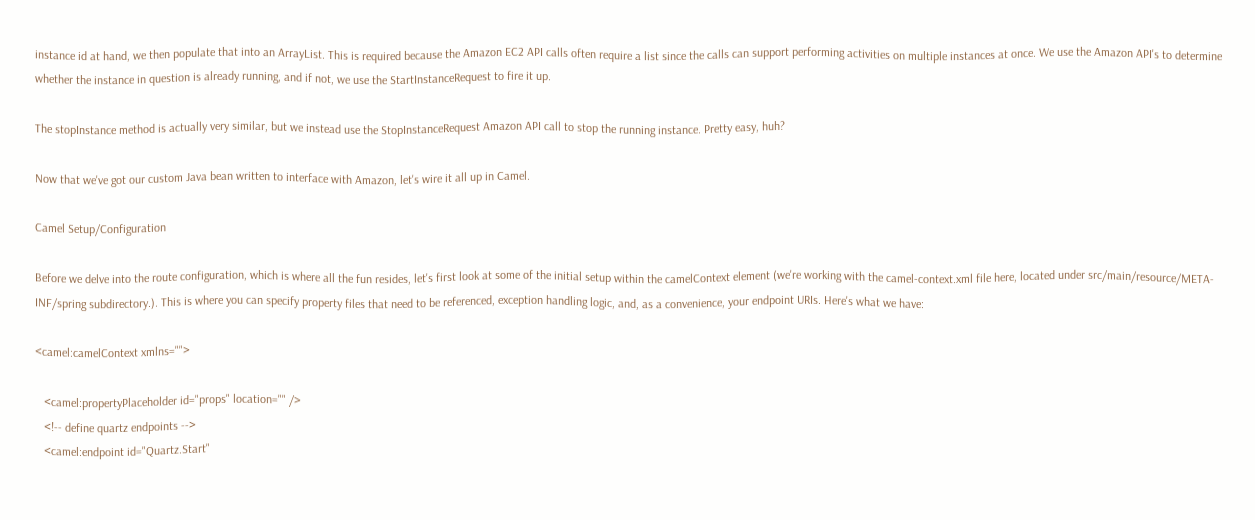instance id at hand, we then populate that into an ArrayList. This is required because the Amazon EC2 API calls often require a list since the calls can support performing activities on multiple instances at once. We use the Amazon API's to determine whether the instance in question is already running, and if not, we use the StartInstanceRequest to fire it up.

The stopInstance method is actually very similar, but we instead use the StopInstanceRequest Amazon API call to stop the running instance. Pretty easy, huh?

Now that we've got our custom Java bean written to interface with Amazon, let's wire it all up in Camel.

Camel Setup/Configuration

Before we delve into the route configuration, which is where all the fun resides, let's first look at some of the initial setup within the camelContext element (we're working with the camel-context.xml file here, located under src/main/resource/META-INF/spring subdirectory.). This is where you can specify property files that need to be referenced, exception handling logic, and, as a convenience, your endpoint URIs. Here's what we have:

<camel:camelContext xmlns="">

   <camel:propertyPlaceholder id="props" location="" />
   <!-- define quartz endpoints -->
   <camel:endpoint id="Quartz.Start"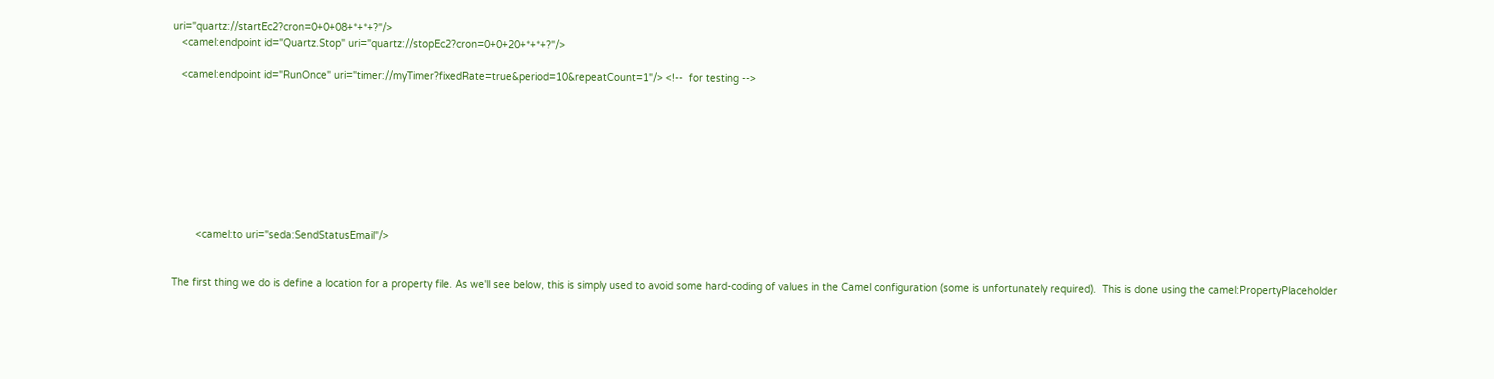uri="quartz://startEc2?cron=0+0+08+*+*+?"/>
   <camel:endpoint id="Quartz.Stop" uri="quartz://stopEc2?cron=0+0+20+*+*+?"/>

   <camel:endpoint id="RunOnce" uri="timer://myTimer?fixedRate=true&period=10&repeatCount=1"/> <!--  for testing -->









        <camel:to uri="seda:SendStatusEmail"/>


The first thing we do is define a location for a property file. As we'll see below, this is simply used to avoid some hard-coding of values in the Camel configuration (some is unfortunately required).  This is done using the camel:PropertyPlaceholder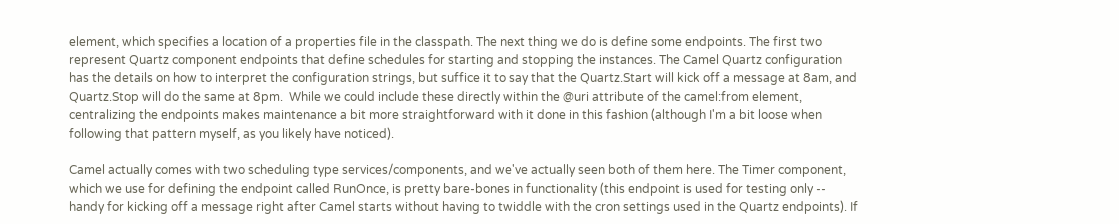element, which specifies a location of a properties file in the classpath. The next thing we do is define some endpoints. The first two represent Quartz component endpoints that define schedules for starting and stopping the instances. The Camel Quartz configuration has the details on how to interpret the configuration strings, but suffice it to say that the Quartz.Start will kick off a message at 8am, and Quartz.Stop will do the same at 8pm.  While we could include these directly within the @uri attribute of the camel:from element, centralizing the endpoints makes maintenance a bit more straightforward with it done in this fashion (although I'm a bit loose when following that pattern myself, as you likely have noticed).

Camel actually comes with two scheduling type services/components, and we've actually seen both of them here. The Timer component, which we use for defining the endpoint called RunOnce, is pretty bare-bones in functionality (this endpoint is used for testing only -- handy for kicking off a message right after Camel starts without having to twiddle with the cron settings used in the Quartz endpoints). If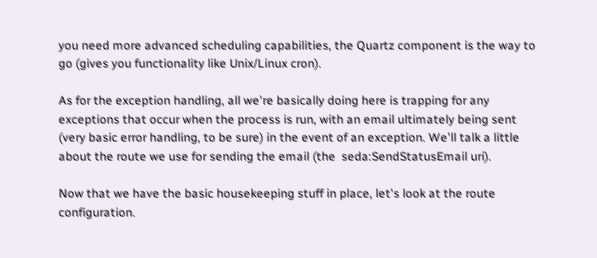you need more advanced scheduling capabilities, the Quartz component is the way to go (gives you functionality like Unix/Linux cron).

As for the exception handling, all we're basically doing here is trapping for any exceptions that occur when the process is run, with an email ultimately being sent (very basic error handling, to be sure) in the event of an exception. We'll talk a little about the route we use for sending the email (the  seda:SendStatusEmail uri).

Now that we have the basic housekeeping stuff in place, let's look at the route configuration.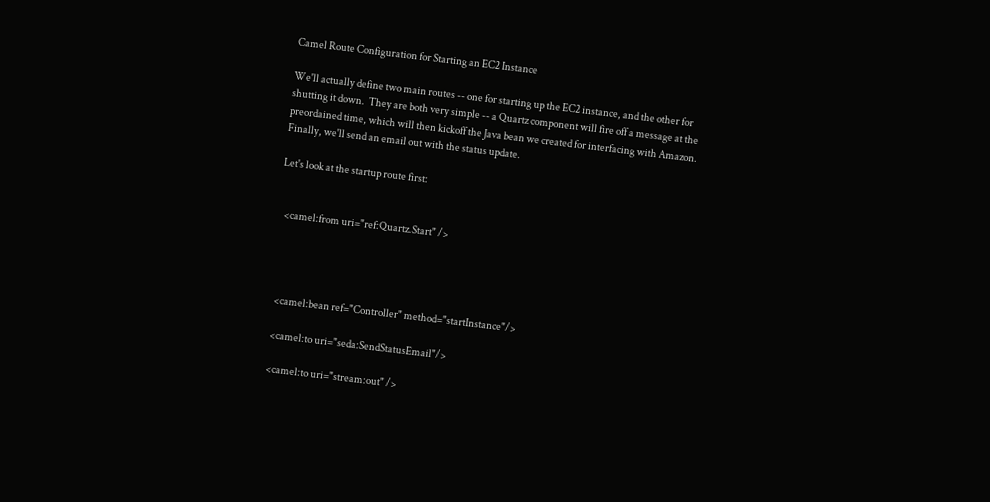Camel Route Configuration for Starting an EC2 Instance

We'll actually define two main routes -- one for starting up the EC2 instance, and the other for shutting it down.  They are both very simple -- a Quartz component will fire off a message at the preordained time, which will then kickoff the Java bean we created for interfacing with Amazon. Finally, we'll send an email out with the status update.

Let's look at the startup route first:


   <camel:from uri="ref:Quartz.Start" />




   <camel:bean ref="Controller" method="startInstance"/>

   <camel:to uri="seda:SendStatusEmail"/>

   <camel:to uri="stream:out" />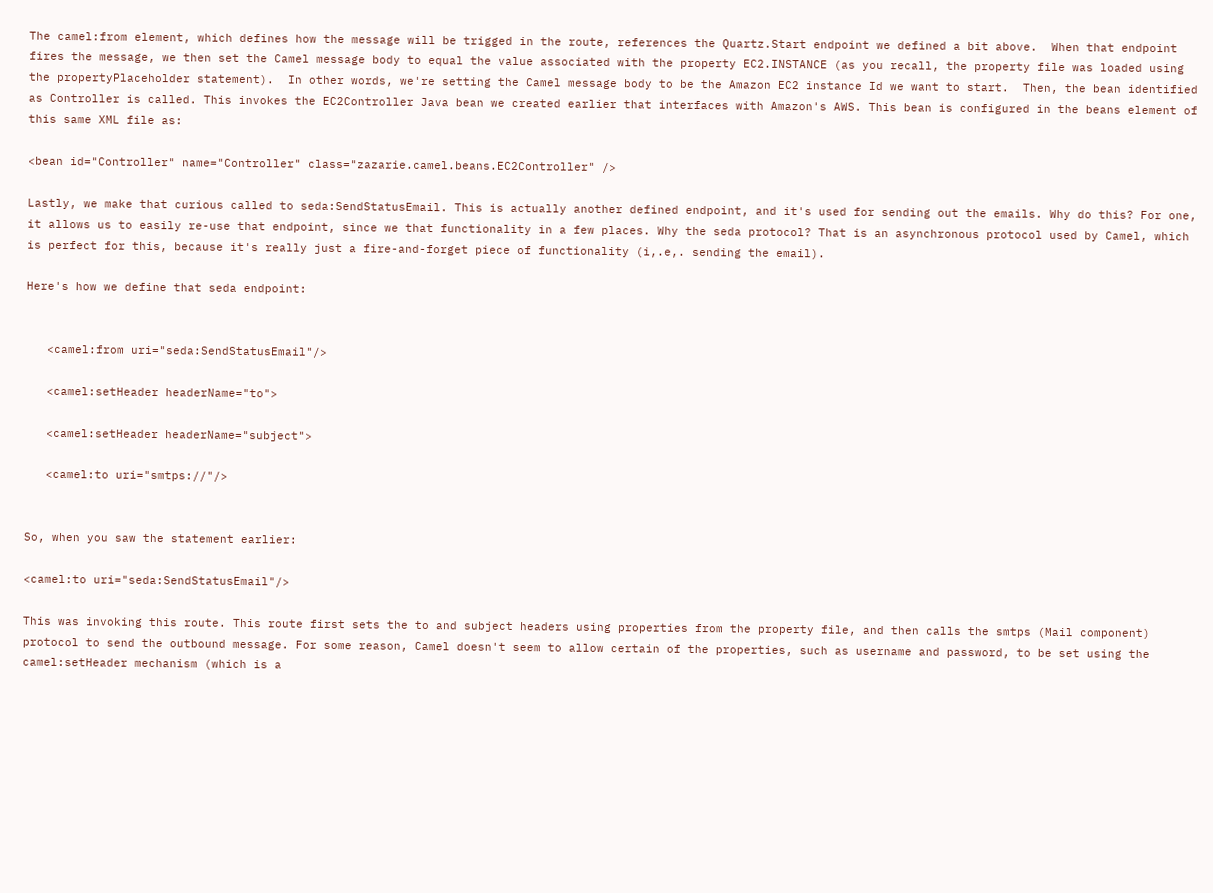The camel:from element, which defines how the message will be trigged in the route, references the Quartz.Start endpoint we defined a bit above.  When that endpoint fires the message, we then set the Camel message body to equal the value associated with the property EC2.INSTANCE (as you recall, the property file was loaded using the propertyPlaceholder statement).  In other words, we're setting the Camel message body to be the Amazon EC2 instance Id we want to start.  Then, the bean identified as Controller is called. This invokes the EC2Controller Java bean we created earlier that interfaces with Amazon's AWS. This bean is configured in the beans element of this same XML file as:

<bean id="Controller" name="Controller" class="zazarie.camel.beans.EC2Controller" />

Lastly, we make that curious called to seda:SendStatusEmail. This is actually another defined endpoint, and it's used for sending out the emails. Why do this? For one, it allows us to easily re-use that endpoint, since we that functionality in a few places. Why the seda protocol? That is an asynchronous protocol used by Camel, which is perfect for this, because it's really just a fire-and-forget piece of functionality (i,.e,. sending the email).

Here's how we define that seda endpoint:


   <camel:from uri="seda:SendStatusEmail"/>

   <camel:setHeader headerName="to">

   <camel:setHeader headerName="subject">

   <camel:to uri="smtps://"/>


So, when you saw the statement earlier:

<camel:to uri="seda:SendStatusEmail"/>

This was invoking this route. This route first sets the to and subject headers using properties from the property file, and then calls the smtps (Mail component) protocol to send the outbound message. For some reason, Camel doesn't seem to allow certain of the properties, such as username and password, to be set using the camel:setHeader mechanism (which is a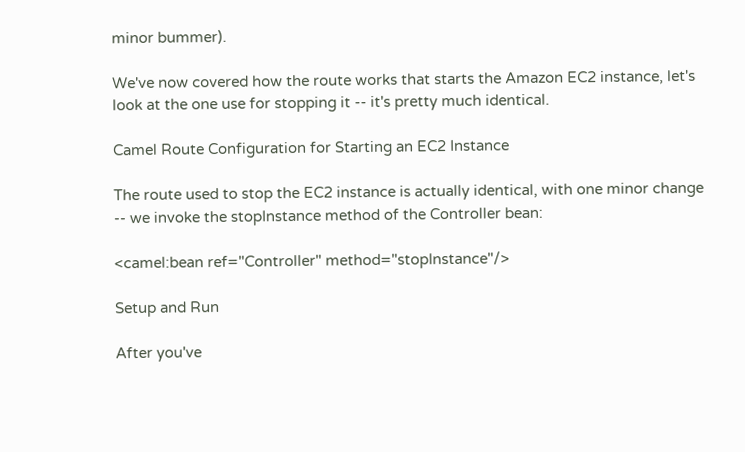minor bummer).

We've now covered how the route works that starts the Amazon EC2 instance, let's look at the one use for stopping it -- it's pretty much identical.

Camel Route Configuration for Starting an EC2 Instance

The route used to stop the EC2 instance is actually identical, with one minor change -- we invoke the stopInstance method of the Controller bean:

<camel:bean ref="Controller" method="stopInstance"/>

Setup and Run

After you've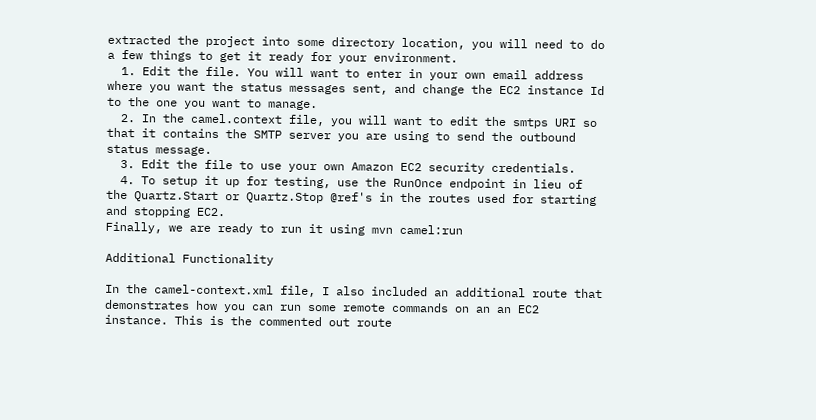extracted the project into some directory location, you will need to do a few things to get it ready for your environment.
  1. Edit the file. You will want to enter in your own email address where you want the status messages sent, and change the EC2 instance Id to the one you want to manage.
  2. In the camel.context file, you will want to edit the smtps URI so that it contains the SMTP server you are using to send the outbound status message.
  3. Edit the file to use your own Amazon EC2 security credentials.
  4. To setup it up for testing, use the RunOnce endpoint in lieu of the Quartz.Start or Quartz.Stop @ref's in the routes used for starting and stopping EC2.
Finally, we are ready to run it using mvn camel:run

Additional Functionality

In the camel-context.xml file, I also included an additional route that demonstrates how you can run some remote commands on an an EC2 instance. This is the commented out route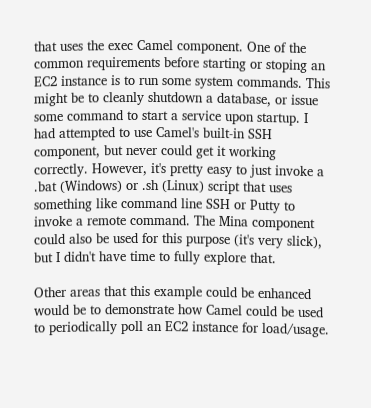that uses the exec Camel component. One of the common requirements before starting or stoping an EC2 instance is to run some system commands. This might be to cleanly shutdown a database, or issue some command to start a service upon startup. I had attempted to use Camel's built-in SSH component, but never could get it working correctly. However, it's pretty easy to just invoke a .bat (Windows) or .sh (Linux) script that uses something like command line SSH or Putty to invoke a remote command. The Mina component could also be used for this purpose (it's very slick), but I didn't have time to fully explore that.

Other areas that this example could be enhanced would be to demonstrate how Camel could be used to periodically poll an EC2 instance for load/usage.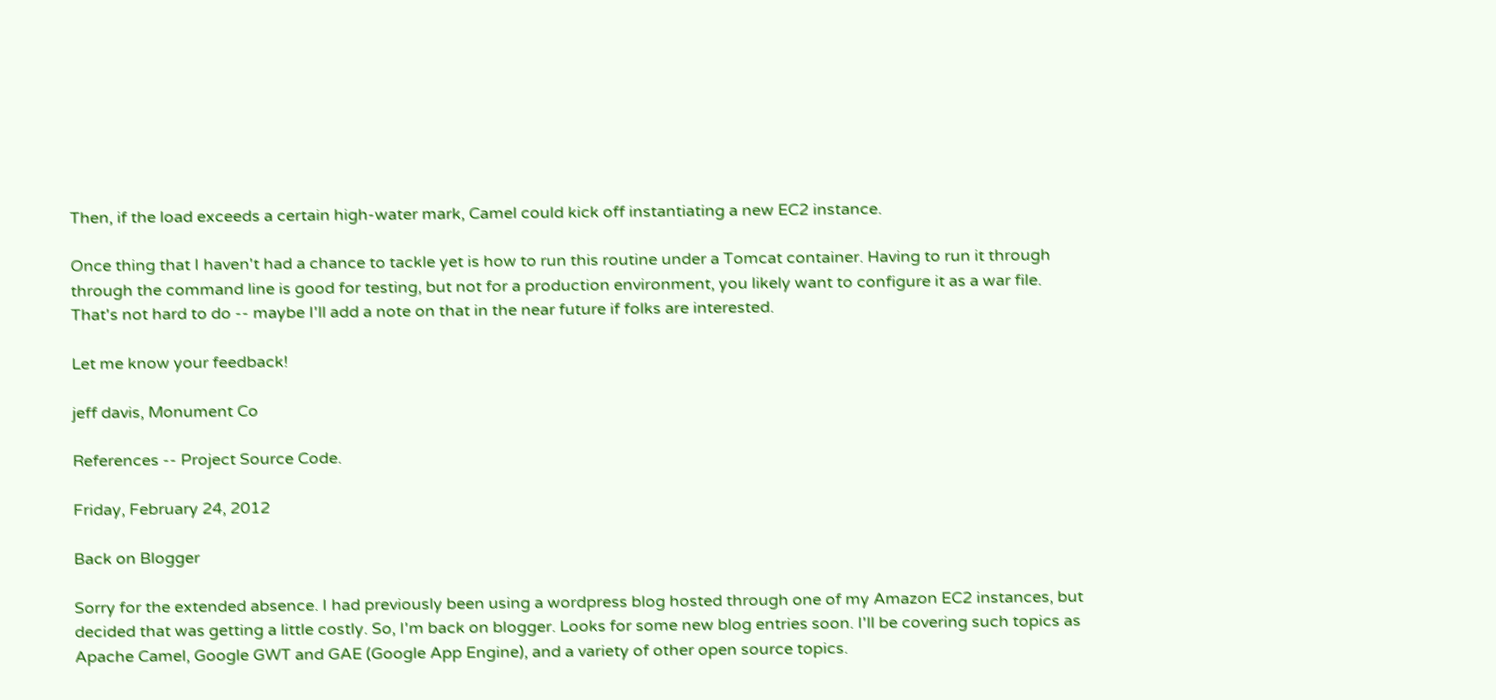Then, if the load exceeds a certain high-water mark, Camel could kick off instantiating a new EC2 instance.

Once thing that I haven't had a chance to tackle yet is how to run this routine under a Tomcat container. Having to run it through through the command line is good for testing, but not for a production environment, you likely want to configure it as a war file. That's not hard to do -- maybe I'll add a note on that in the near future if folks are interested.

Let me know your feedback!

jeff davis, Monument Co

References -- Project Source Code.

Friday, February 24, 2012

Back on Blogger

Sorry for the extended absence. I had previously been using a wordpress blog hosted through one of my Amazon EC2 instances, but decided that was getting a little costly. So, I'm back on blogger. Looks for some new blog entries soon. I'll be covering such topics as Apache Camel, Google GWT and GAE (Google App Engine), and a variety of other open source topics.